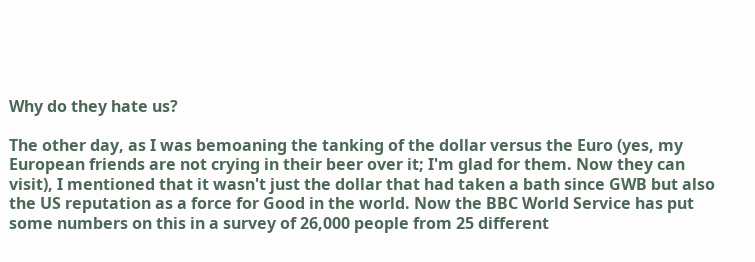Why do they hate us?

The other day, as I was bemoaning the tanking of the dollar versus the Euro (yes, my European friends are not crying in their beer over it; I'm glad for them. Now they can visit), I mentioned that it wasn't just the dollar that had taken a bath since GWB but also the US reputation as a force for Good in the world. Now the BBC World Service has put some numbers on this in a survey of 26,000 people from 25 different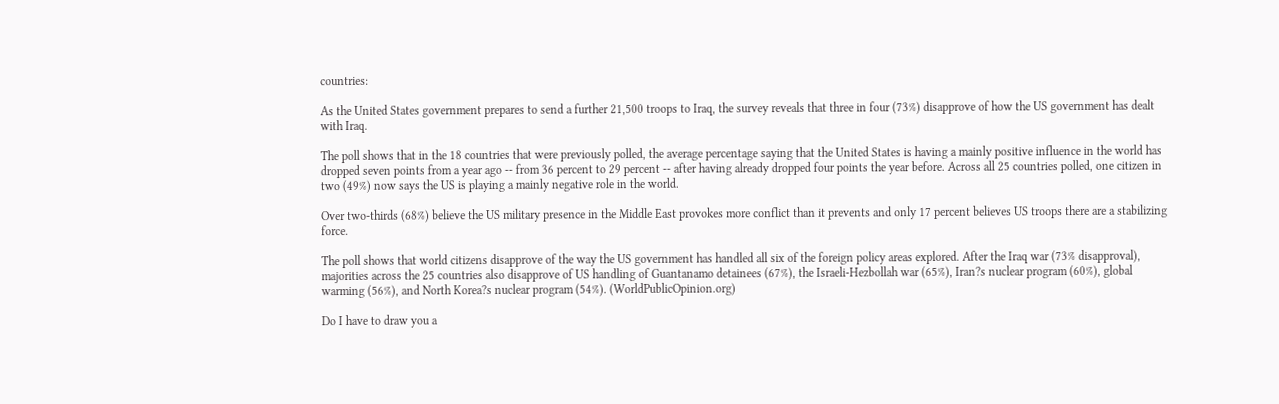countries:

As the United States government prepares to send a further 21,500 troops to Iraq, the survey reveals that three in four (73%) disapprove of how the US government has dealt with Iraq.

The poll shows that in the 18 countries that were previously polled, the average percentage saying that the United States is having a mainly positive influence in the world has dropped seven points from a year ago -- from 36 percent to 29 percent -- after having already dropped four points the year before. Across all 25 countries polled, one citizen in two (49%) now says the US is playing a mainly negative role in the world.

Over two-thirds (68%) believe the US military presence in the Middle East provokes more conflict than it prevents and only 17 percent believes US troops there are a stabilizing force.

The poll shows that world citizens disapprove of the way the US government has handled all six of the foreign policy areas explored. After the Iraq war (73% disapproval), majorities across the 25 countries also disapprove of US handling of Guantanamo detainees (67%), the Israeli-Hezbollah war (65%), Iran?s nuclear program (60%), global warming (56%), and North Korea?s nuclear program (54%). (WorldPublicOpinion.org)

Do I have to draw you a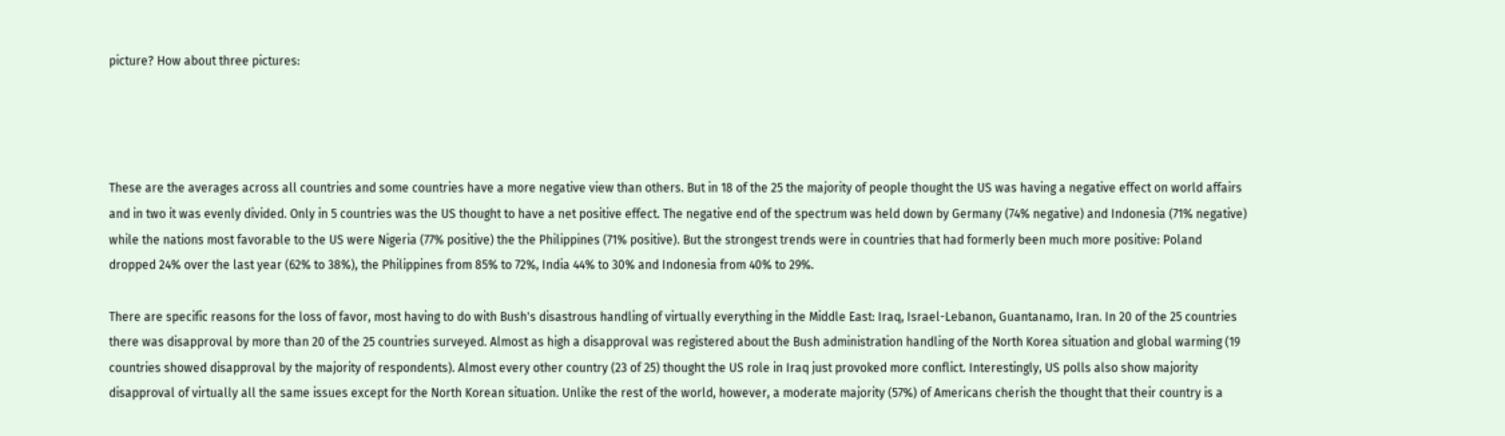picture? How about three pictures:




These are the averages across all countries and some countries have a more negative view than others. But in 18 of the 25 the majority of people thought the US was having a negative effect on world affairs and in two it was evenly divided. Only in 5 countries was the US thought to have a net positive effect. The negative end of the spectrum was held down by Germany (74% negative) and Indonesia (71% negative) while the nations most favorable to the US were Nigeria (77% positive) the the Philippines (71% positive). But the strongest trends were in countries that had formerly been much more positive: Poland dropped 24% over the last year (62% to 38%), the Philippines from 85% to 72%, India 44% to 30% and Indonesia from 40% to 29%.

There are specific reasons for the loss of favor, most having to do with Bush's disastrous handling of virtually everything in the Middle East: Iraq, Israel-Lebanon, Guantanamo, Iran. In 20 of the 25 countries there was disapproval by more than 20 of the 25 countries surveyed. Almost as high a disapproval was registered about the Bush administration handling of the North Korea situation and global warming (19 countries showed disapproval by the majority of respondents). Almost every other country (23 of 25) thought the US role in Iraq just provoked more conflict. Interestingly, US polls also show majority disapproval of virtually all the same issues except for the North Korean situation. Unlike the rest of the world, however, a moderate majority (57%) of Americans cherish the thought that their country is a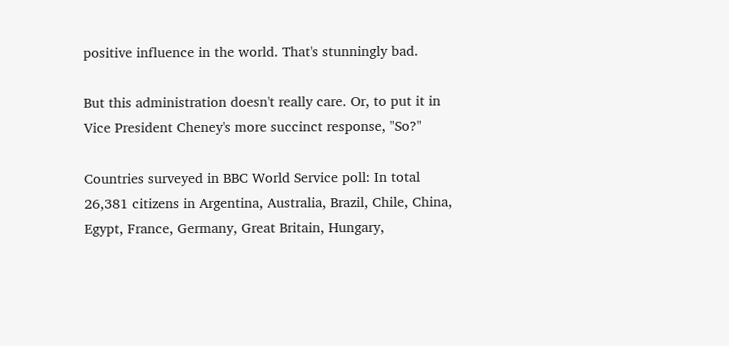positive influence in the world. That's stunningly bad.

But this administration doesn't really care. Or, to put it in Vice President Cheney's more succinct response, "So?"

Countries surveyed in BBC World Service poll: In total 26,381 citizens in Argentina, Australia, Brazil, Chile, China, Egypt, France, Germany, Great Britain, Hungary,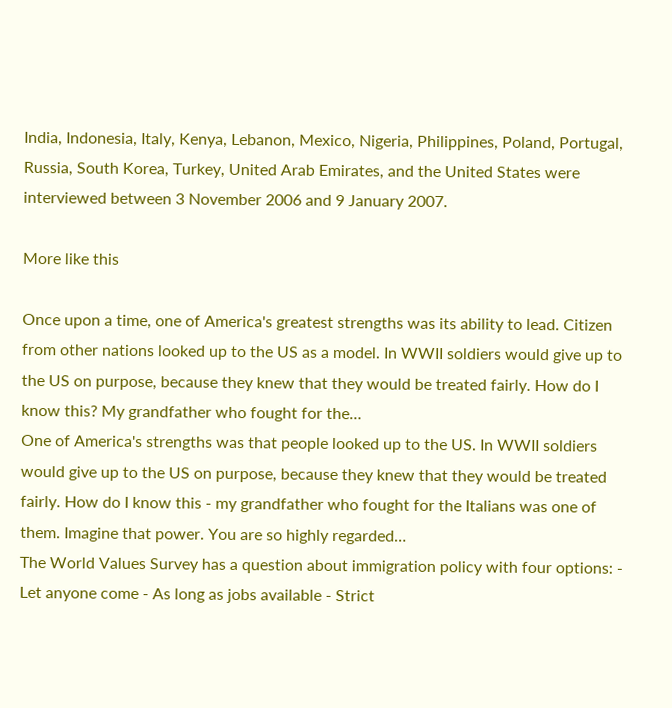India, Indonesia, Italy, Kenya, Lebanon, Mexico, Nigeria, Philippines, Poland, Portugal, Russia, South Korea, Turkey, United Arab Emirates, and the United States were interviewed between 3 November 2006 and 9 January 2007.

More like this

Once upon a time, one of America's greatest strengths was its ability to lead. Citizen from other nations looked up to the US as a model. In WWII soldiers would give up to the US on purpose, because they knew that they would be treated fairly. How do I know this? My grandfather who fought for the…
One of America's strengths was that people looked up to the US. In WWII soldiers would give up to the US on purpose, because they knew that they would be treated fairly. How do I know this - my grandfather who fought for the Italians was one of them. Imagine that power. You are so highly regarded…
The World Values Survey has a question about immigration policy with four options: - Let anyone come - As long as jobs available - Strict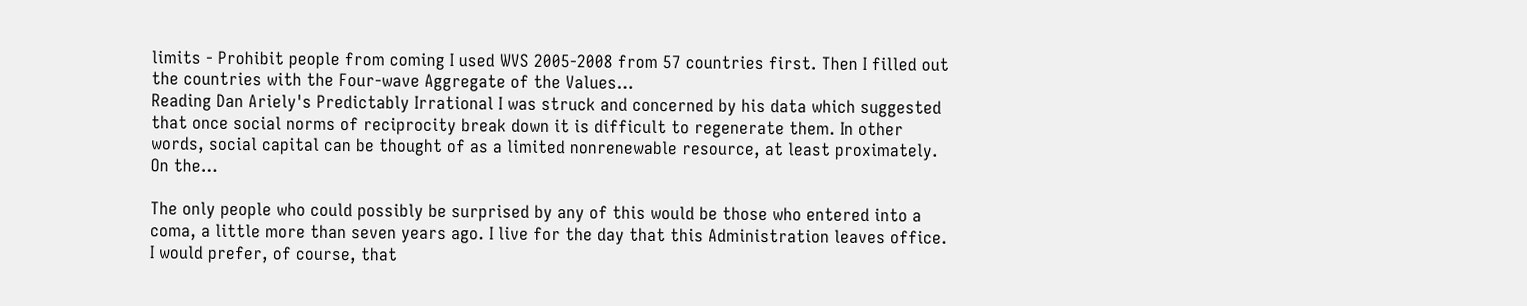limits - Prohibit people from coming I used WVS 2005-2008 from 57 countries first. Then I filled out the countries with the Four-wave Aggregate of the Values…
Reading Dan Ariely's Predictably Irrational I was struck and concerned by his data which suggested that once social norms of reciprocity break down it is difficult to regenerate them. In other words, social capital can be thought of as a limited nonrenewable resource, at least proximately. On the…

The only people who could possibly be surprised by any of this would be those who entered into a coma, a little more than seven years ago. I live for the day that this Administration leaves office. I would prefer, of course, that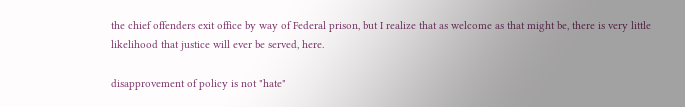the chief offenders exit office by way of Federal prison, but I realize that as welcome as that might be, there is very little likelihood that justice will ever be served, here.

disapprovement of policy is not "hate"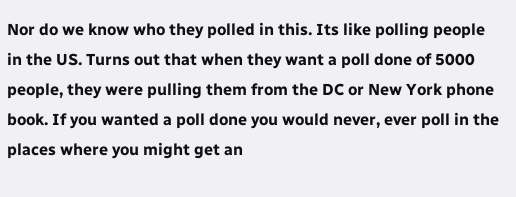Nor do we know who they polled in this. Its like polling people in the US. Turns out that when they want a poll done of 5000 people, they were pulling them from the DC or New York phone book. If you wanted a poll done you would never, ever poll in the places where you might get an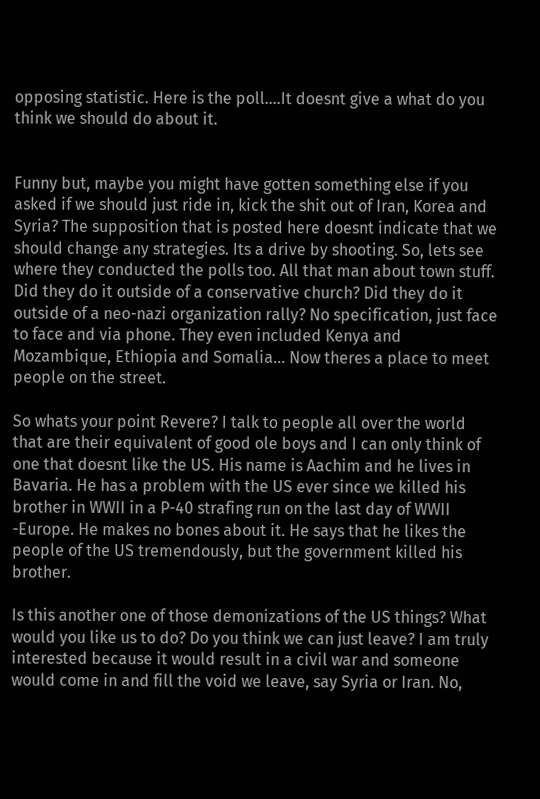opposing statistic. Here is the poll....It doesnt give a what do you think we should do about it.


Funny but, maybe you might have gotten something else if you asked if we should just ride in, kick the shit out of Iran, Korea and Syria? The supposition that is posted here doesnt indicate that we should change any strategies. Its a drive by shooting. So, lets see where they conducted the polls too. All that man about town stuff. Did they do it outside of a conservative church? Did they do it outside of a neo-nazi organization rally? No specification, just face to face and via phone. They even included Kenya and Mozambique, Ethiopia and Somalia... Now theres a place to meet people on the street.

So whats your point Revere? I talk to people all over the world that are their equivalent of good ole boys and I can only think of one that doesnt like the US. His name is Aachim and he lives in Bavaria. He has a problem with the US ever since we killed his brother in WWII in a P-40 strafing run on the last day of WWII -Europe. He makes no bones about it. He says that he likes the people of the US tremendously, but the government killed his brother.

Is this another one of those demonizations of the US things? What would you like us to do? Do you think we can just leave? I am truly interested because it would result in a civil war and someone would come in and fill the void we leave, say Syria or Iran. No,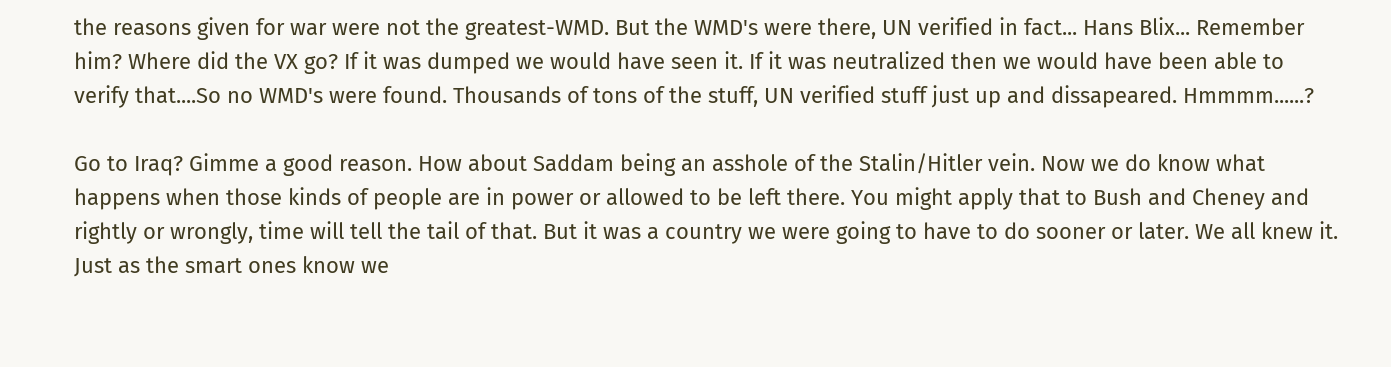the reasons given for war were not the greatest-WMD. But the WMD's were there, UN verified in fact... Hans Blix... Remember him? Where did the VX go? If it was dumped we would have seen it. If it was neutralized then we would have been able to verify that....So no WMD's were found. Thousands of tons of the stuff, UN verified stuff just up and dissapeared. Hmmmm......?

Go to Iraq? Gimme a good reason. How about Saddam being an asshole of the Stalin/Hitler vein. Now we do know what happens when those kinds of people are in power or allowed to be left there. You might apply that to Bush and Cheney and rightly or wrongly, time will tell the tail of that. But it was a country we were going to have to do sooner or later. We all knew it. Just as the smart ones know we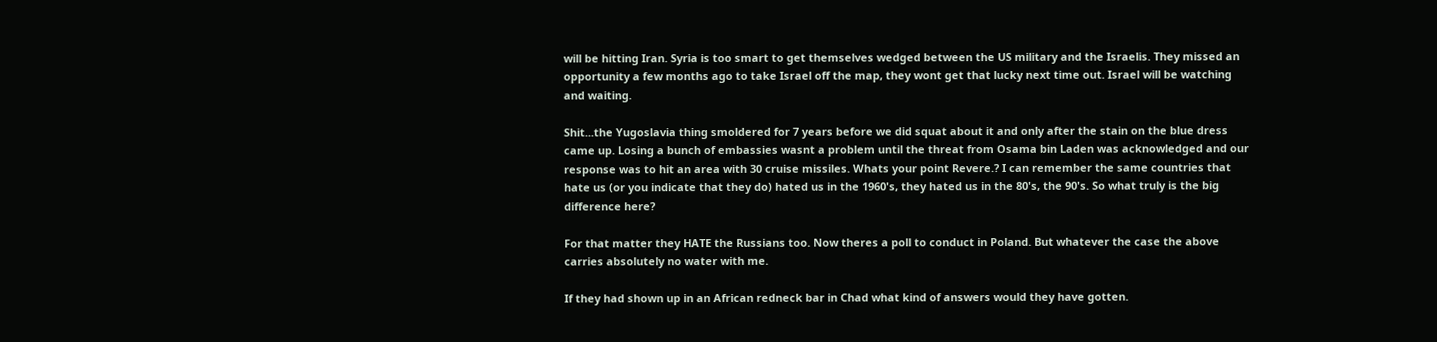will be hitting Iran. Syria is too smart to get themselves wedged between the US military and the Israelis. They missed an opportunity a few months ago to take Israel off the map, they wont get that lucky next time out. Israel will be watching and waiting.

Shit...the Yugoslavia thing smoldered for 7 years before we did squat about it and only after the stain on the blue dress came up. Losing a bunch of embassies wasnt a problem until the threat from Osama bin Laden was acknowledged and our response was to hit an area with 30 cruise missiles. Whats your point Revere.? I can remember the same countries that hate us (or you indicate that they do) hated us in the 1960's, they hated us in the 80's, the 90's. So what truly is the big difference here?

For that matter they HATE the Russians too. Now theres a poll to conduct in Poland. But whatever the case the above carries absolutely no water with me.

If they had shown up in an African redneck bar in Chad what kind of answers would they have gotten.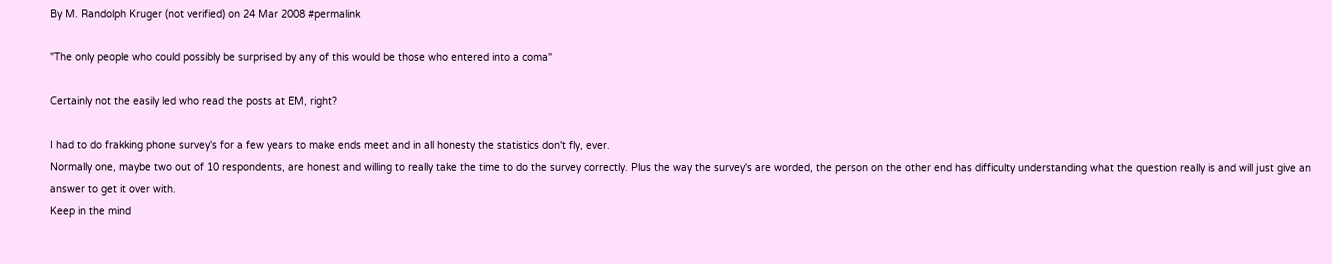By M. Randolph Kruger (not verified) on 24 Mar 2008 #permalink

"The only people who could possibly be surprised by any of this would be those who entered into a coma"

Certainly not the easily led who read the posts at EM, right?

I had to do frakking phone survey's for a few years to make ends meet and in all honesty the statistics don't fly, ever.
Normally one, maybe two out of 10 respondents, are honest and willing to really take the time to do the survey correctly. Plus the way the survey's are worded, the person on the other end has difficulty understanding what the question really is and will just give an answer to get it over with.
Keep in the mind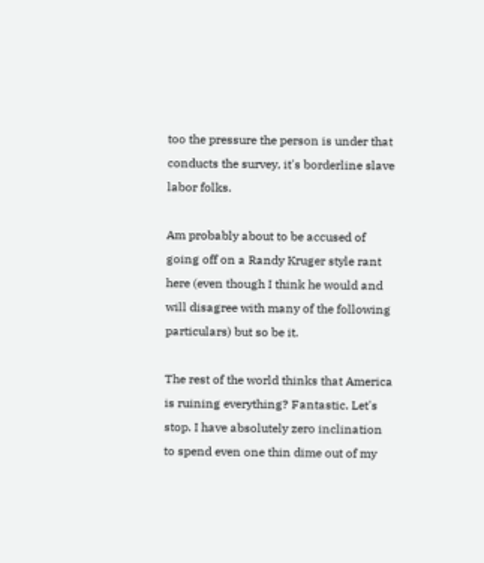too the pressure the person is under that conducts the survey, it's borderline slave labor folks.

Am probably about to be accused of going off on a Randy Kruger style rant here (even though I think he would and will disagree with many of the following particulars) but so be it.

The rest of the world thinks that America is ruining everything? Fantastic. Let's stop. I have absolutely zero inclination to spend even one thin dime out of my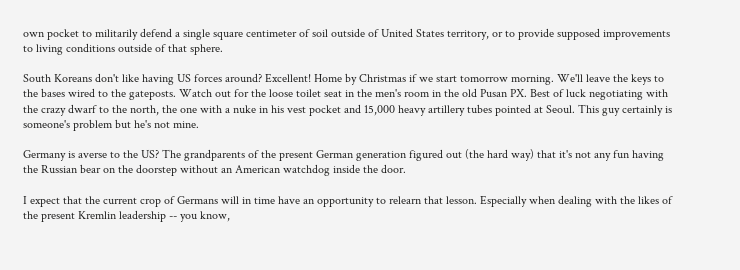own pocket to militarily defend a single square centimeter of soil outside of United States territory, or to provide supposed improvements to living conditions outside of that sphere.

South Koreans don't like having US forces around? Excellent! Home by Christmas if we start tomorrow morning. We'll leave the keys to the bases wired to the gateposts. Watch out for the loose toilet seat in the men's room in the old Pusan PX. Best of luck negotiating with the crazy dwarf to the north, the one with a nuke in his vest pocket and 15,000 heavy artillery tubes pointed at Seoul. This guy certainly is someone's problem but he's not mine.

Germany is averse to the US? The grandparents of the present German generation figured out (the hard way) that it's not any fun having the Russian bear on the doorstep without an American watchdog inside the door.

I expect that the current crop of Germans will in time have an opportunity to relearn that lesson. Especially when dealing with the likes of the present Kremlin leadership -- you know,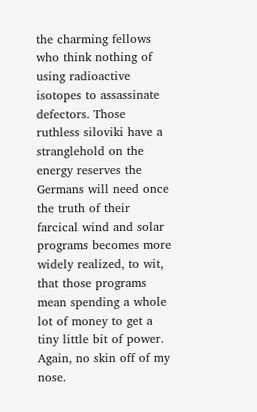the charming fellows who think nothing of using radioactive isotopes to assassinate defectors. Those ruthless siloviki have a stranglehold on the energy reserves the Germans will need once the truth of their farcical wind and solar programs becomes more widely realized, to wit, that those programs mean spending a whole lot of money to get a tiny little bit of power. Again, no skin off of my nose.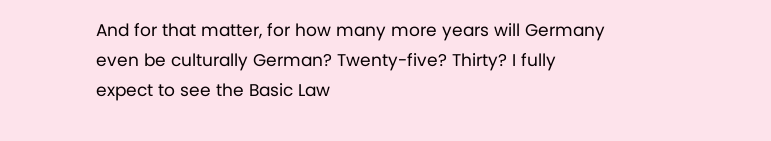And for that matter, for how many more years will Germany even be culturally German? Twenty-five? Thirty? I fully expect to see the Basic Law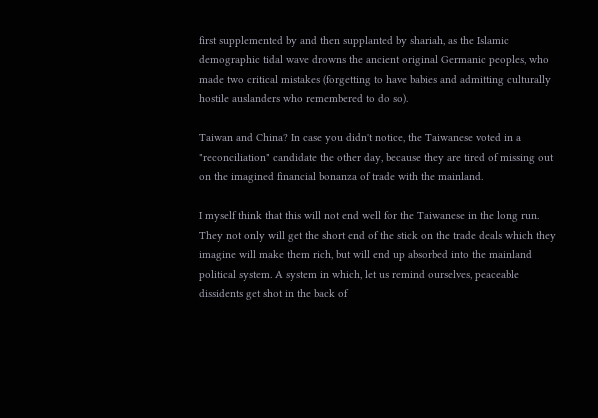first supplemented by and then supplanted by shariah, as the Islamic demographic tidal wave drowns the ancient original Germanic peoples, who made two critical mistakes (forgetting to have babies and admitting culturally hostile auslanders who remembered to do so).

Taiwan and China? In case you didn't notice, the Taiwanese voted in a "reconciliation" candidate the other day, because they are tired of missing out on the imagined financial bonanza of trade with the mainland.

I myself think that this will not end well for the Taiwanese in the long run. They not only will get the short end of the stick on the trade deals which they imagine will make them rich, but will end up absorbed into the mainland political system. A system in which, let us remind ourselves, peaceable dissidents get shot in the back of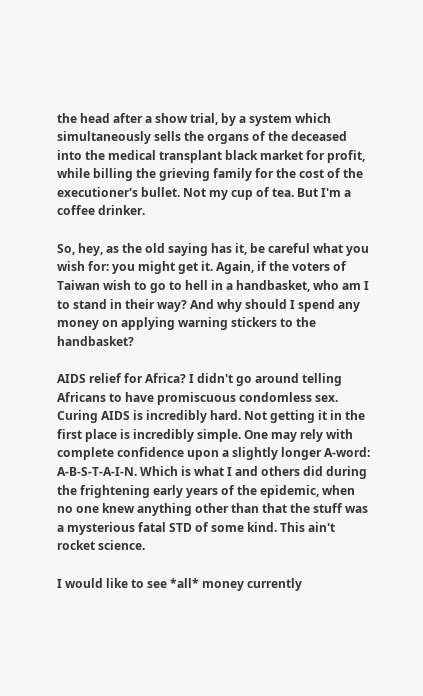the head after a show trial, by a system which simultaneously sells the organs of the deceased into the medical transplant black market for profit, while billing the grieving family for the cost of the executioner's bullet. Not my cup of tea. But I'm a coffee drinker.

So, hey, as the old saying has it, be careful what you wish for: you might get it. Again, if the voters of Taiwan wish to go to hell in a handbasket, who am I to stand in their way? And why should I spend any money on applying warning stickers to the handbasket?

AIDS relief for Africa? I didn't go around telling Africans to have promiscuous condomless sex. Curing AIDS is incredibly hard. Not getting it in the first place is incredibly simple. One may rely with complete confidence upon a slightly longer A-word: A-B-S-T-A-I-N. Which is what I and others did during the frightening early years of the epidemic, when no one knew anything other than that the stuff was a mysterious fatal STD of some kind. This ain't rocket science.

I would like to see *all* money currently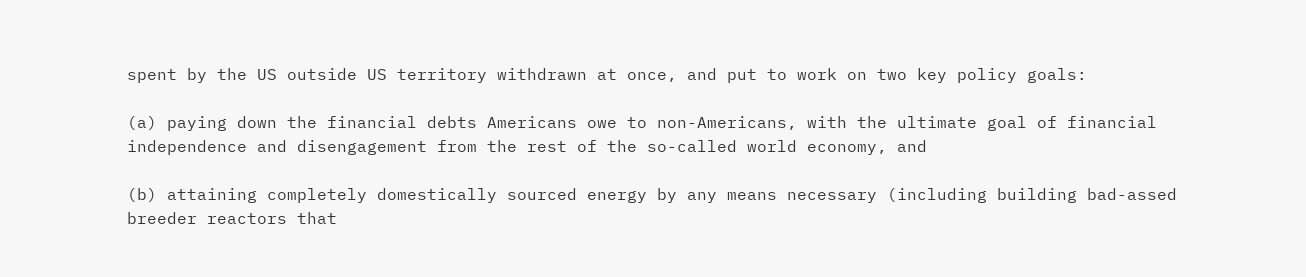spent by the US outside US territory withdrawn at once, and put to work on two key policy goals:

(a) paying down the financial debts Americans owe to non-Americans, with the ultimate goal of financial independence and disengagement from the rest of the so-called world economy, and

(b) attaining completely domestically sourced energy by any means necessary (including building bad-assed breeder reactors that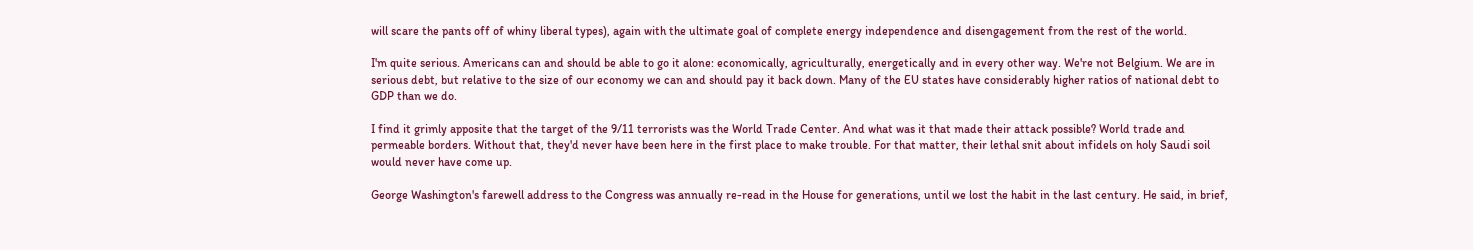will scare the pants off of whiny liberal types), again with the ultimate goal of complete energy independence and disengagement from the rest of the world.

I'm quite serious. Americans can and should be able to go it alone: economically, agriculturally, energetically and in every other way. We're not Belgium. We are in serious debt, but relative to the size of our economy we can and should pay it back down. Many of the EU states have considerably higher ratios of national debt to GDP than we do.

I find it grimly apposite that the target of the 9/11 terrorists was the World Trade Center. And what was it that made their attack possible? World trade and permeable borders. Without that, they'd never have been here in the first place to make trouble. For that matter, their lethal snit about infidels on holy Saudi soil would never have come up.

George Washington's farewell address to the Congress was annually re-read in the House for generations, until we lost the habit in the last century. He said, in brief,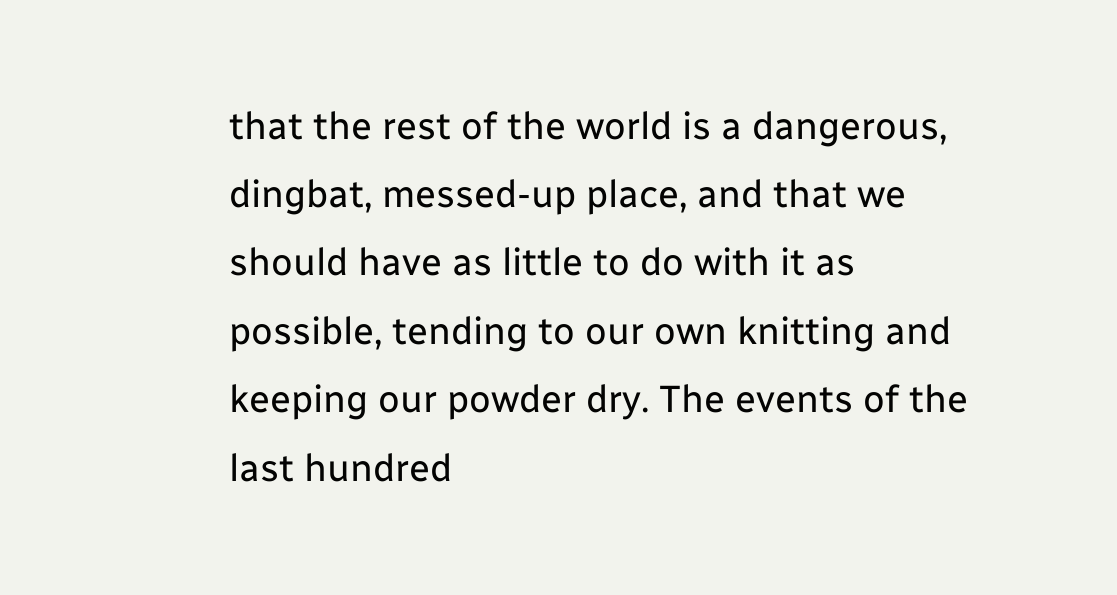that the rest of the world is a dangerous, dingbat, messed-up place, and that we should have as little to do with it as possible, tending to our own knitting and keeping our powder dry. The events of the last hundred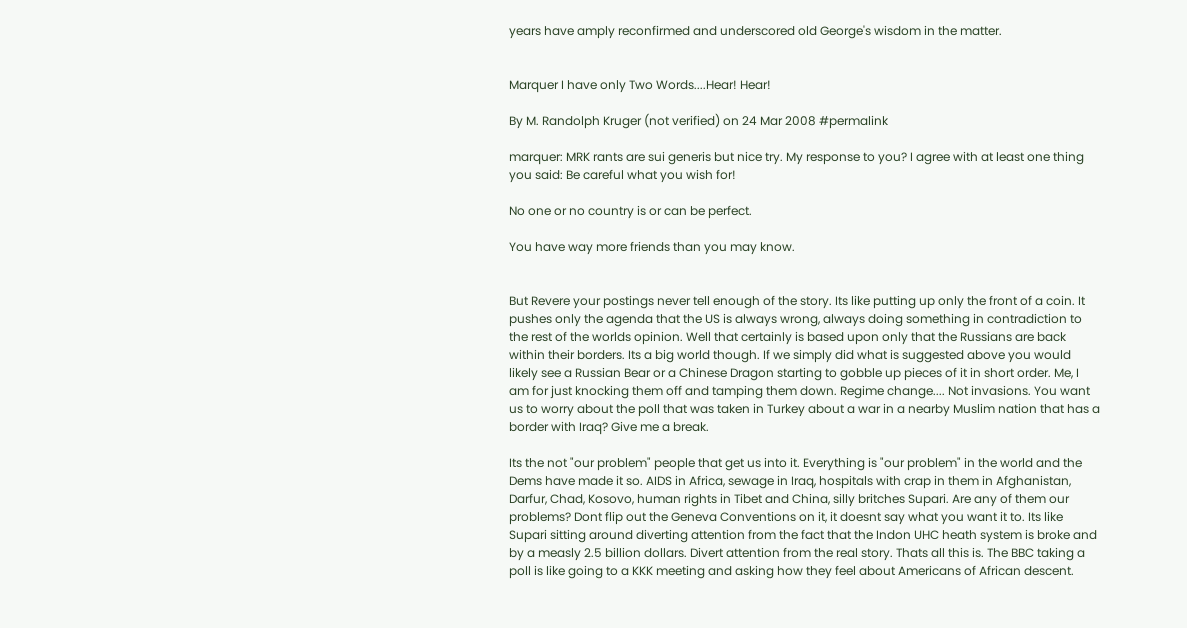years have amply reconfirmed and underscored old George's wisdom in the matter.


Marquer I have only Two Words....Hear! Hear!

By M. Randolph Kruger (not verified) on 24 Mar 2008 #permalink

marquer: MRK rants are sui generis but nice try. My response to you? I agree with at least one thing you said: Be careful what you wish for!

No one or no country is or can be perfect.

You have way more friends than you may know.


But Revere your postings never tell enough of the story. Its like putting up only the front of a coin. It pushes only the agenda that the US is always wrong, always doing something in contradiction to the rest of the worlds opinion. Well that certainly is based upon only that the Russians are back within their borders. Its a big world though. If we simply did what is suggested above you would likely see a Russian Bear or a Chinese Dragon starting to gobble up pieces of it in short order. Me, I am for just knocking them off and tamping them down. Regime change.... Not invasions. You want us to worry about the poll that was taken in Turkey about a war in a nearby Muslim nation that has a border with Iraq? Give me a break.

Its the not "our problem" people that get us into it. Everything is "our problem" in the world and the Dems have made it so. AIDS in Africa, sewage in Iraq, hospitals with crap in them in Afghanistan, Darfur, Chad, Kosovo, human rights in Tibet and China, silly britches Supari. Are any of them our problems? Dont flip out the Geneva Conventions on it, it doesnt say what you want it to. Its like Supari sitting around diverting attention from the fact that the Indon UHC heath system is broke and by a measly 2.5 billion dollars. Divert attention from the real story. Thats all this is. The BBC taking a poll is like going to a KKK meeting and asking how they feel about Americans of African descent.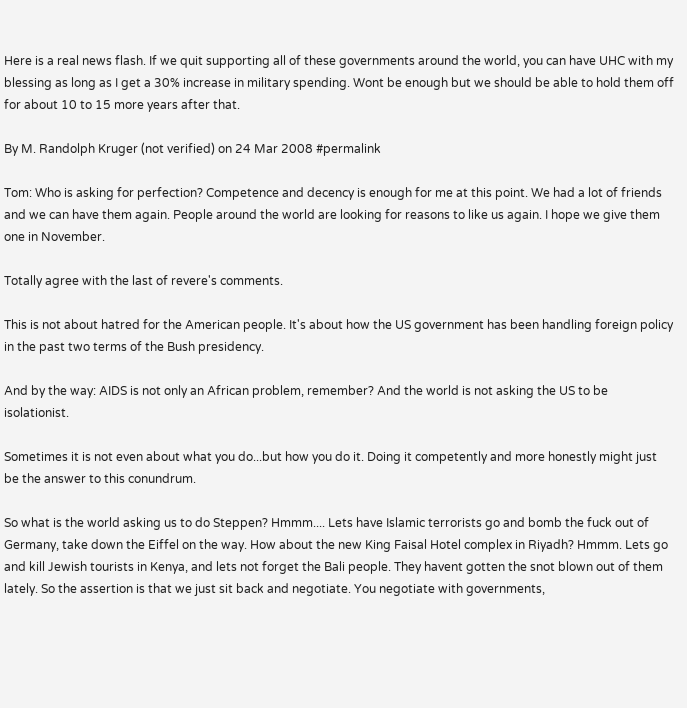Here is a real news flash. If we quit supporting all of these governments around the world, you can have UHC with my blessing as long as I get a 30% increase in military spending. Wont be enough but we should be able to hold them off for about 10 to 15 more years after that.

By M. Randolph Kruger (not verified) on 24 Mar 2008 #permalink

Tom: Who is asking for perfection? Competence and decency is enough for me at this point. We had a lot of friends and we can have them again. People around the world are looking for reasons to like us again. I hope we give them one in November.

Totally agree with the last of revere's comments.

This is not about hatred for the American people. It's about how the US government has been handling foreign policy in the past two terms of the Bush presidency.

And by the way: AIDS is not only an African problem, remember? And the world is not asking the US to be isolationist.

Sometimes it is not even about what you do...but how you do it. Doing it competently and more honestly might just be the answer to this conundrum.

So what is the world asking us to do Steppen? Hmmm.... Lets have Islamic terrorists go and bomb the fuck out of Germany, take down the Eiffel on the way. How about the new King Faisal Hotel complex in Riyadh? Hmmm. Lets go and kill Jewish tourists in Kenya, and lets not forget the Bali people. They havent gotten the snot blown out of them lately. So the assertion is that we just sit back and negotiate. You negotiate with governments,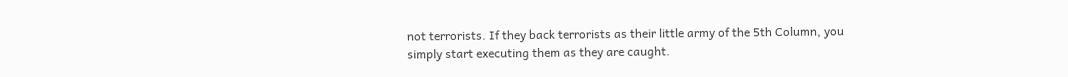not terrorists. If they back terrorists as their little army of the 5th Column, you simply start executing them as they are caught.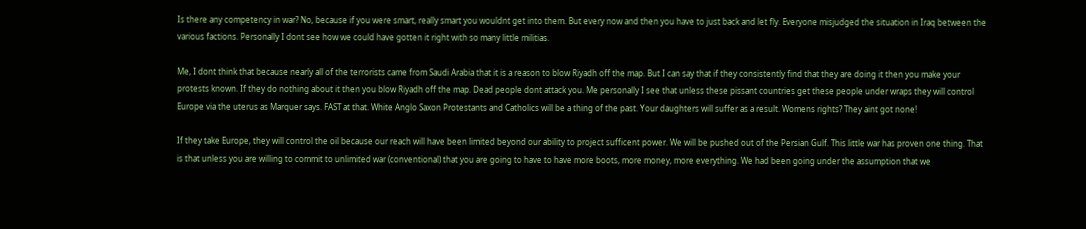Is there any competency in war? No, because if you were smart, really smart you wouldnt get into them. But every now and then you have to just back and let fly. Everyone misjudged the situation in Iraq between the various factions. Personally I dont see how we could have gotten it right with so many little militias.

Me, I dont think that because nearly all of the terrorists came from Saudi Arabia that it is a reason to blow Riyadh off the map. But I can say that if they consistently find that they are doing it then you make your protests known. If they do nothing about it then you blow Riyadh off the map. Dead people dont attack you. Me personally I see that unless these pissant countries get these people under wraps they will control Europe via the uterus as Marquer says. FAST at that. White Anglo Saxon Protestants and Catholics will be a thing of the past. Your daughters will suffer as a result. Womens rights? They aint got none!

If they take Europe, they will control the oil because our reach will have been limited beyond our ability to project sufficent power. We will be pushed out of the Persian Gulf. This little war has proven one thing. That is that unless you are willing to commit to unlimited war (conventional) that you are going to have to have more boots, more money, more everything. We had been going under the assumption that we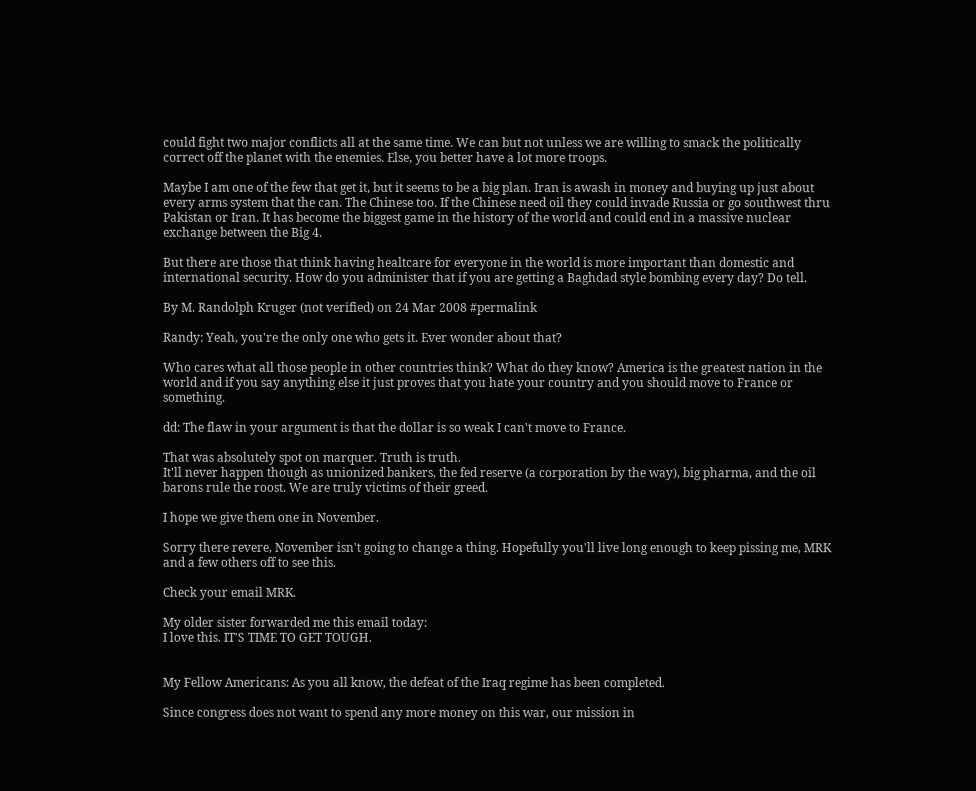could fight two major conflicts all at the same time. We can but not unless we are willing to smack the politically correct off the planet with the enemies. Else, you better have a lot more troops.

Maybe I am one of the few that get it, but it seems to be a big plan. Iran is awash in money and buying up just about every arms system that the can. The Chinese too. If the Chinese need oil they could invade Russia or go southwest thru Pakistan or Iran. It has become the biggest game in the history of the world and could end in a massive nuclear exchange between the Big 4.

But there are those that think having healtcare for everyone in the world is more important than domestic and international security. How do you administer that if you are getting a Baghdad style bombing every day? Do tell.

By M. Randolph Kruger (not verified) on 24 Mar 2008 #permalink

Randy: Yeah, you're the only one who gets it. Ever wonder about that?

Who cares what all those people in other countries think? What do they know? America is the greatest nation in the world and if you say anything else it just proves that you hate your country and you should move to France or something.

dd: The flaw in your argument is that the dollar is so weak I can't move to France.

That was absolutely spot on marquer. Truth is truth.
It'll never happen though as unionized bankers, the fed reserve (a corporation by the way), big pharma, and the oil barons rule the roost. We are truly victims of their greed.

I hope we give them one in November.

Sorry there revere, November isn't going to change a thing. Hopefully you'll live long enough to keep pissing me, MRK and a few others off to see this.

Check your email MRK.

My older sister forwarded me this email today:
I love this. IT'S TIME TO GET TOUGH.


My Fellow Americans: As you all know, the defeat of the Iraq regime has been completed.

Since congress does not want to spend any more money on this war, our mission in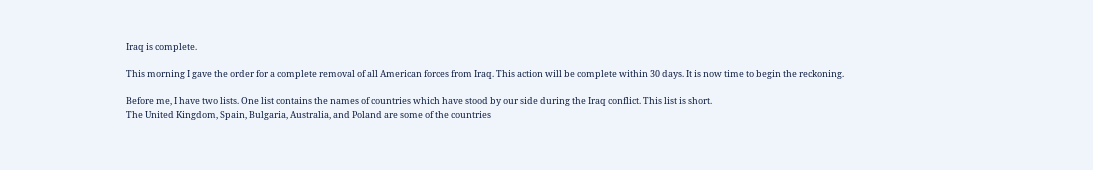Iraq is complete.

This morning I gave the order for a complete removal of all American forces from Iraq. This action will be complete within 30 days. It is now time to begin the reckoning.

Before me, I have two lists. One list contains the names of countries which have stood by our side during the Iraq conflict. This list is short.
The United Kingdom, Spain, Bulgaria, Australia, and Poland are some of the countries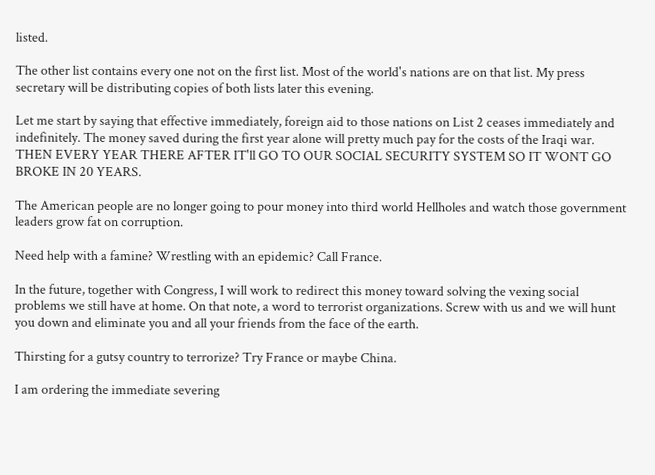listed.

The other list contains every one not on the first list. Most of the world's nations are on that list. My press secretary will be distributing copies of both lists later this evening.

Let me start by saying that effective immediately, foreign aid to those nations on List 2 ceases immediately and indefinitely. The money saved during the first year alone will pretty much pay for the costs of the Iraqi war. THEN EVERY YEAR THERE AFTER IT'll GO TO OUR SOCIAL SECURITY SYSTEM SO IT WONT GO BROKE IN 20 YEARS.

The American people are no longer going to pour money into third world Hellholes and watch those government leaders grow fat on corruption.

Need help with a famine? Wrestling with an epidemic? Call France.

In the future, together with Congress, I will work to redirect this money toward solving the vexing social problems we still have at home. On that note, a word to terrorist organizations. Screw with us and we will hunt you down and eliminate you and all your friends from the face of the earth.

Thirsting for a gutsy country to terrorize? Try France or maybe China.

I am ordering the immediate severing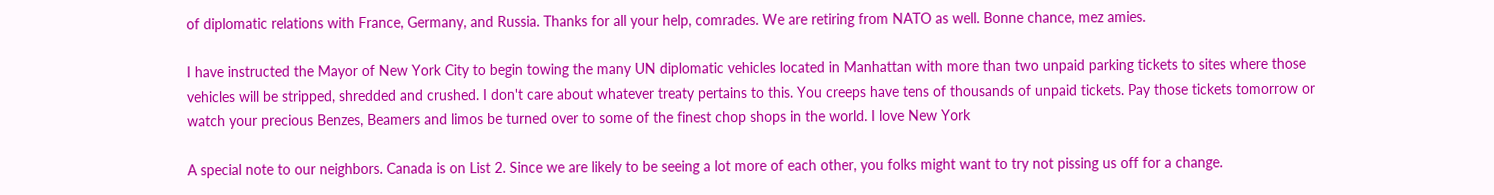of diplomatic relations with France, Germany, and Russia. Thanks for all your help, comrades. We are retiring from NATO as well. Bonne chance, mez amies.

I have instructed the Mayor of New York City to begin towing the many UN diplomatic vehicles located in Manhattan with more than two unpaid parking tickets to sites where those vehicles will be stripped, shredded and crushed. I don't care about whatever treaty pertains to this. You creeps have tens of thousands of unpaid tickets. Pay those tickets tomorrow or watch your precious Benzes, Beamers and limos be turned over to some of the finest chop shops in the world. I love New York

A special note to our neighbors. Canada is on List 2. Since we are likely to be seeing a lot more of each other, you folks might want to try not pissing us off for a change.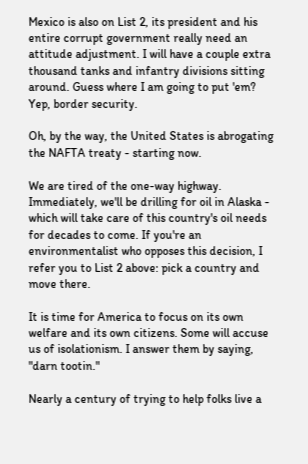Mexico is also on List 2, its president and his entire corrupt government really need an attitude adjustment. I will have a couple extra thousand tanks and infantry divisions sitting around. Guess where I am going to put 'em? Yep, border security.

Oh, by the way, the United States is abrogating the NAFTA treaty - starting now.

We are tired of the one-way highway. Immediately, we'll be drilling for oil in Alaska - which will take care of this country's oil needs for decades to come. If you're an environmentalist who opposes this decision, I refer you to List 2 above: pick a country and move there.

It is time for America to focus on its own welfare and its own citizens. Some will accuse us of isolationism. I answer them by saying, "darn tootin."

Nearly a century of trying to help folks live a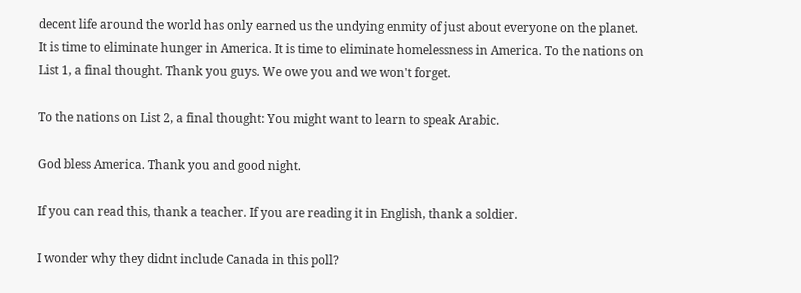decent life around the world has only earned us the undying enmity of just about everyone on the planet. It is time to eliminate hunger in America. It is time to eliminate homelessness in America. To the nations on List 1, a final thought. Thank you guys. We owe you and we won't forget.

To the nations on List 2, a final thought: You might want to learn to speak Arabic.

God bless America. Thank you and good night.

If you can read this, thank a teacher. If you are reading it in English, thank a soldier.

I wonder why they didnt include Canada in this poll?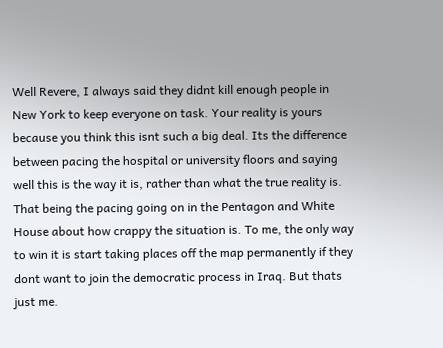Well Revere, I always said they didnt kill enough people in New York to keep everyone on task. Your reality is yours because you think this isnt such a big deal. Its the difference between pacing the hospital or university floors and saying well this is the way it is, rather than what the true reality is. That being the pacing going on in the Pentagon and White House about how crappy the situation is. To me, the only way to win it is start taking places off the map permanently if they dont want to join the democratic process in Iraq. But thats just me.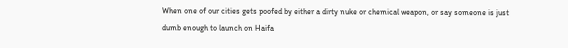When one of our cities gets poofed by either a dirty nuke or chemical weapon, or say someone is just dumb enough to launch on Haifa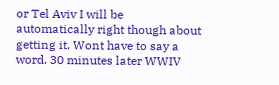or Tel Aviv I will be automatically right though about getting it. Wont have to say a word. 30 minutes later WWIV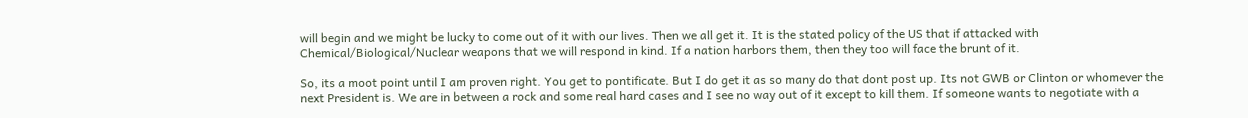will begin and we might be lucky to come out of it with our lives. Then we all get it. It is the stated policy of the US that if attacked with Chemical/Biological/Nuclear weapons that we will respond in kind. If a nation harbors them, then they too will face the brunt of it.

So, its a moot point until I am proven right. You get to pontificate. But I do get it as so many do that dont post up. Its not GWB or Clinton or whomever the next President is. We are in between a rock and some real hard cases and I see no way out of it except to kill them. If someone wants to negotiate with a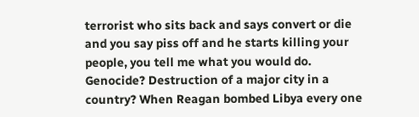terrorist who sits back and says convert or die and you say piss off and he starts killing your people, you tell me what you would do. Genocide? Destruction of a major city in a country? When Reagan bombed Libya every one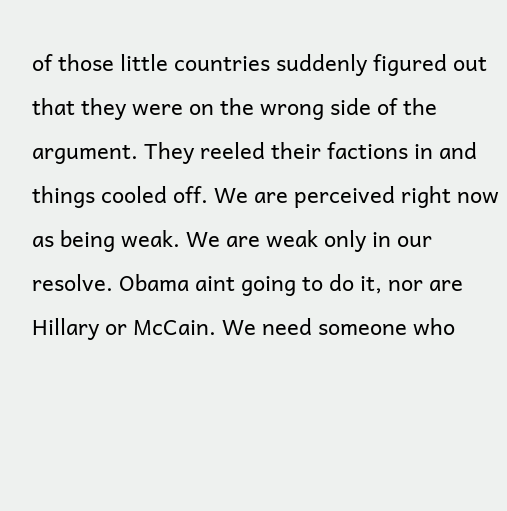of those little countries suddenly figured out that they were on the wrong side of the argument. They reeled their factions in and things cooled off. We are perceived right now as being weak. We are weak only in our resolve. Obama aint going to do it, nor are Hillary or McCain. We need someone who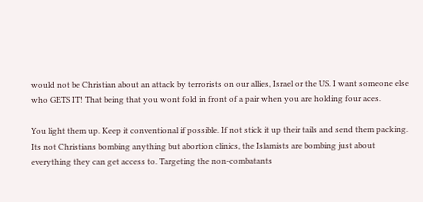would not be Christian about an attack by terrorists on our allies, Israel or the US. I want someone else who GETS IT! That being that you wont fold in front of a pair when you are holding four aces.

You light them up. Keep it conventional if possible. If not stick it up their tails and send them packing. Its not Christians bombing anything but abortion clinics, the Islamists are bombing just about everything they can get access to. Targeting the non-combatants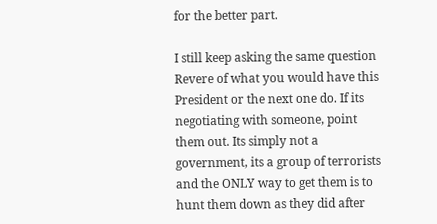for the better part.

I still keep asking the same question Revere of what you would have this President or the next one do. If its negotiating with someone, point them out. Its simply not a government, its a group of terrorists and the ONLY way to get them is to hunt them down as they did after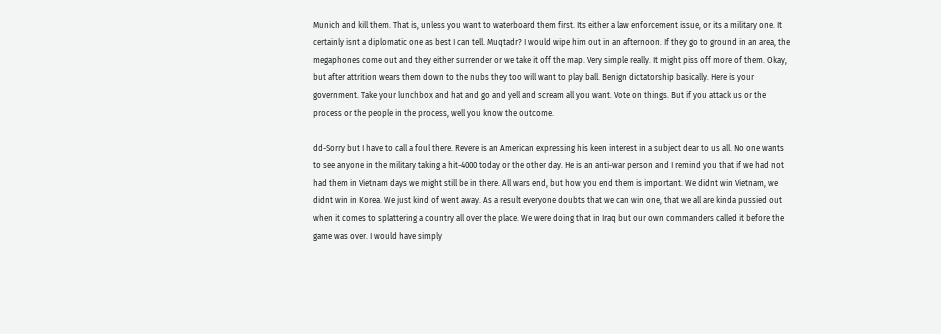Munich and kill them. That is, unless you want to waterboard them first. Its either a law enforcement issue, or its a military one. It certainly isnt a diplomatic one as best I can tell. Muqtadr? I would wipe him out in an afternoon. If they go to ground in an area, the megaphones come out and they either surrender or we take it off the map. Very simple really. It might piss off more of them. Okay, but after attrition wears them down to the nubs they too will want to play ball. Benign dictatorship basically. Here is your government. Take your lunchbox and hat and go and yell and scream all you want. Vote on things. But if you attack us or the process or the people in the process, well you know the outcome.

dd-Sorry but I have to call a foul there. Revere is an American expressing his keen interest in a subject dear to us all. No one wants to see anyone in the military taking a hit-4000 today or the other day. He is an anti-war person and I remind you that if we had not had them in Vietnam days we might still be in there. All wars end, but how you end them is important. We didnt win Vietnam, we didnt win in Korea. We just kind of went away. As a result everyone doubts that we can win one, that we all are kinda pussied out when it comes to splattering a country all over the place. We were doing that in Iraq but our own commanders called it before the game was over. I would have simply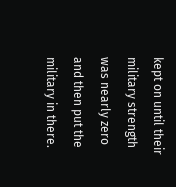kept on until their military strength was nearly zero and then put the military in there.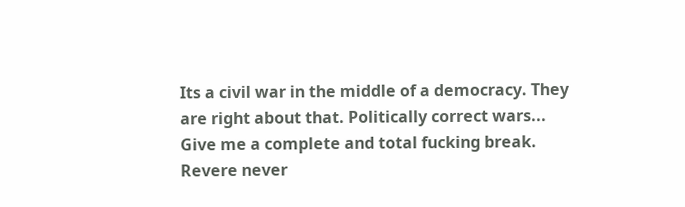Its a civil war in the middle of a democracy. They are right about that. Politically correct wars... Give me a complete and total fucking break. Revere never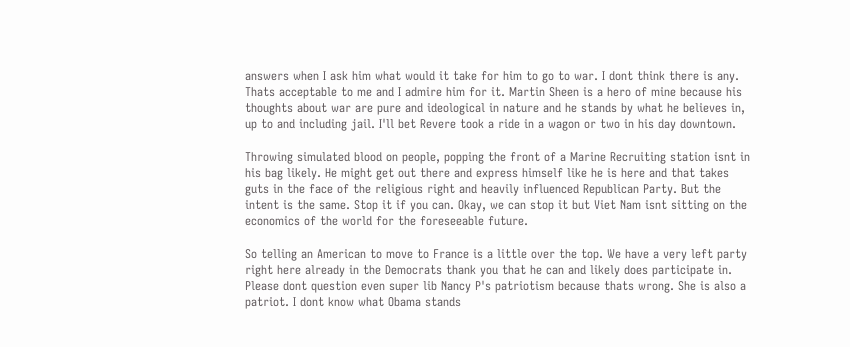answers when I ask him what would it take for him to go to war. I dont think there is any. Thats acceptable to me and I admire him for it. Martin Sheen is a hero of mine because his thoughts about war are pure and ideological in nature and he stands by what he believes in, up to and including jail. I'll bet Revere took a ride in a wagon or two in his day downtown.

Throwing simulated blood on people, popping the front of a Marine Recruiting station isnt in his bag likely. He might get out there and express himself like he is here and that takes guts in the face of the religious right and heavily influenced Republican Party. But the intent is the same. Stop it if you can. Okay, we can stop it but Viet Nam isnt sitting on the economics of the world for the foreseeable future.

So telling an American to move to France is a little over the top. We have a very left party right here already in the Democrats thank you that he can and likely does participate in. Please dont question even super lib Nancy P's patriotism because thats wrong. She is also a patriot. I dont know what Obama stands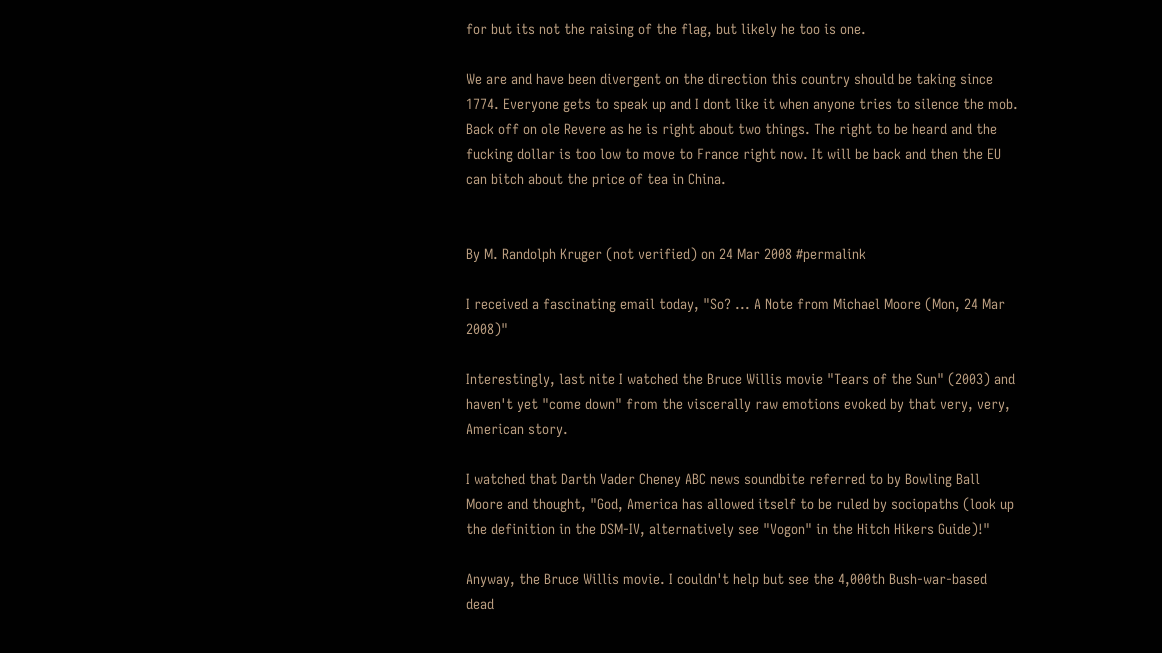for but its not the raising of the flag, but likely he too is one.

We are and have been divergent on the direction this country should be taking since 1774. Everyone gets to speak up and I dont like it when anyone tries to silence the mob. Back off on ole Revere as he is right about two things. The right to be heard and the fucking dollar is too low to move to France right now. It will be back and then the EU can bitch about the price of tea in China.


By M. Randolph Kruger (not verified) on 24 Mar 2008 #permalink

I received a fascinating email today, "So? ... A Note from Michael Moore (Mon, 24 Mar 2008)"

Interestingly, last nite I watched the Bruce Willis movie "Tears of the Sun" (2003) and haven't yet "come down" from the viscerally raw emotions evoked by that very, very, American story.

I watched that Darth Vader Cheney ABC news soundbite referred to by Bowling Ball Moore and thought, "God, America has allowed itself to be ruled by sociopaths (look up the definition in the DSM-IV, alternatively see "Vogon" in the Hitch Hikers Guide)!"

Anyway, the Bruce Willis movie. I couldn't help but see the 4,000th Bush-war-based dead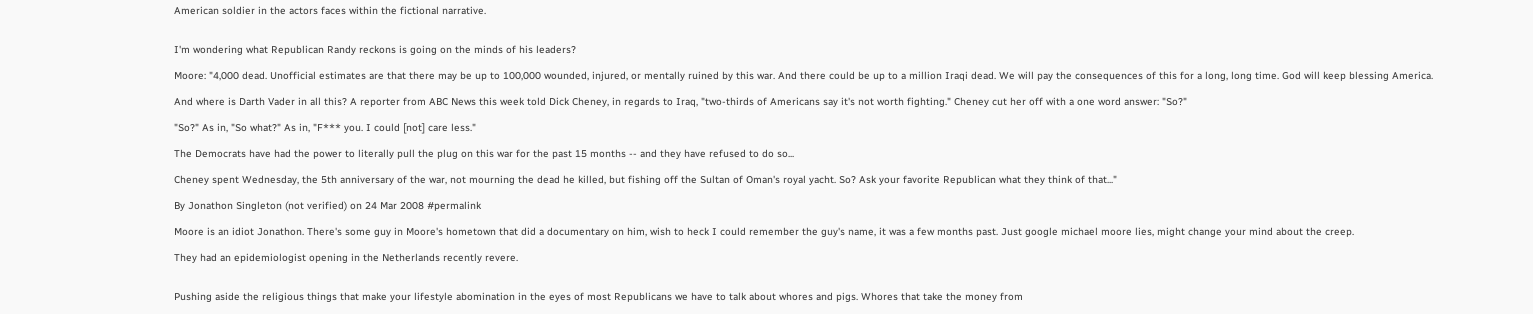American soldier in the actors faces within the fictional narrative.


I'm wondering what Republican Randy reckons is going on the minds of his leaders?

Moore: "4,000 dead. Unofficial estimates are that there may be up to 100,000 wounded, injured, or mentally ruined by this war. And there could be up to a million Iraqi dead. We will pay the consequences of this for a long, long time. God will keep blessing America.

And where is Darth Vader in all this? A reporter from ABC News this week told Dick Cheney, in regards to Iraq, "two-thirds of Americans say it's not worth fighting." Cheney cut her off with a one word answer: "So?"

"So?" As in, "So what?" As in, "F*** you. I could [not] care less."

The Democrats have had the power to literally pull the plug on this war for the past 15 months -- and they have refused to do so...

Cheney spent Wednesday, the 5th anniversary of the war, not mourning the dead he killed, but fishing off the Sultan of Oman's royal yacht. So? Ask your favorite Republican what they think of that..."

By Jonathon Singleton (not verified) on 24 Mar 2008 #permalink

Moore is an idiot Jonathon. There's some guy in Moore's hometown that did a documentary on him, wish to heck I could remember the guy's name, it was a few months past. Just google michael moore lies, might change your mind about the creep.

They had an epidemiologist opening in the Netherlands recently revere.


Pushing aside the religious things that make your lifestyle abomination in the eyes of most Republicans we have to talk about whores and pigs. Whores that take the money from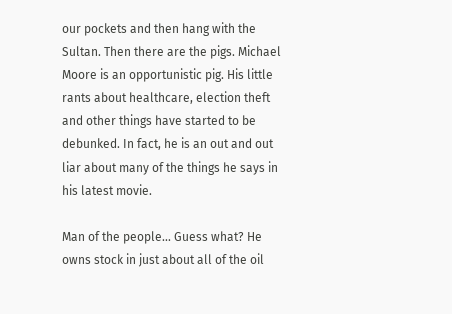our pockets and then hang with the Sultan. Then there are the pigs. Michael Moore is an opportunistic pig. His little rants about healthcare, election theft and other things have started to be debunked. In fact, he is an out and out liar about many of the things he says in his latest movie.

Man of the people... Guess what? He owns stock in just about all of the oil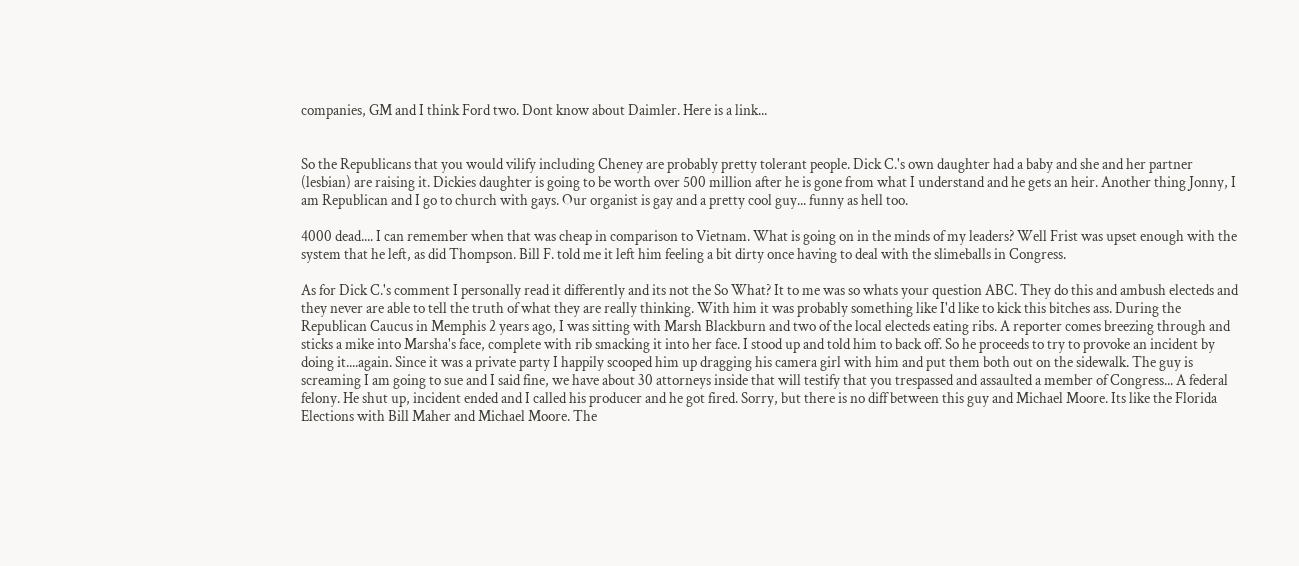companies, GM and I think Ford two. Dont know about Daimler. Here is a link...


So the Republicans that you would vilify including Cheney are probably pretty tolerant people. Dick C.'s own daughter had a baby and she and her partner (lesbian) are raising it. Dickies daughter is going to be worth over 500 million after he is gone from what I understand and he gets an heir. Another thing Jonny, I am Republican and I go to church with gays. Our organist is gay and a pretty cool guy... funny as hell too.

4000 dead.... I can remember when that was cheap in comparison to Vietnam. What is going on in the minds of my leaders? Well Frist was upset enough with the system that he left, as did Thompson. Bill F. told me it left him feeling a bit dirty once having to deal with the slimeballs in Congress.

As for Dick C.'s comment I personally read it differently and its not the So What? It to me was so whats your question ABC. They do this and ambush electeds and they never are able to tell the truth of what they are really thinking. With him it was probably something like I'd like to kick this bitches ass. During the Republican Caucus in Memphis 2 years ago, I was sitting with Marsh Blackburn and two of the local electeds eating ribs. A reporter comes breezing through and sticks a mike into Marsha's face, complete with rib smacking it into her face. I stood up and told him to back off. So he proceeds to try to provoke an incident by doing it....again. Since it was a private party I happily scooped him up dragging his camera girl with him and put them both out on the sidewalk. The guy is screaming I am going to sue and I said fine, we have about 30 attorneys inside that will testify that you trespassed and assaulted a member of Congress... A federal felony. He shut up, incident ended and I called his producer and he got fired. Sorry, but there is no diff between this guy and Michael Moore. Its like the Florida Elections with Bill Maher and Michael Moore. The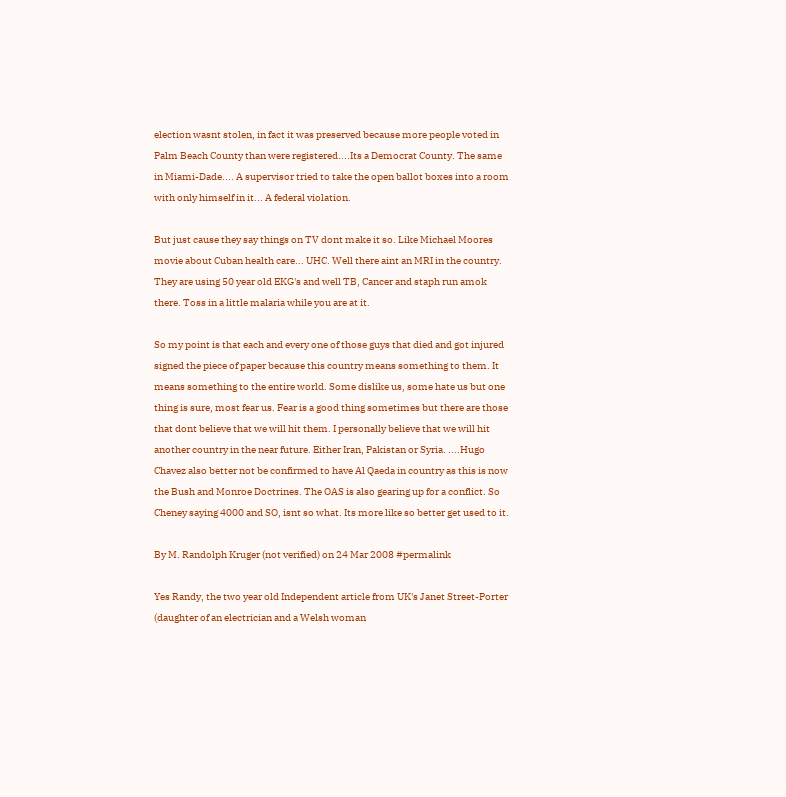election wasnt stolen, in fact it was preserved because more people voted in Palm Beach County than were registered....Its a Democrat County. The same in Miami-Dade.... A supervisor tried to take the open ballot boxes into a room with only himself in it... A federal violation.

But just cause they say things on TV dont make it so. Like Michael Moores movie about Cuban health care... UHC. Well there aint an MRI in the country. They are using 50 year old EKG's and well TB, Cancer and staph run amok there. Toss in a little malaria while you are at it.

So my point is that each and every one of those guys that died and got injured signed the piece of paper because this country means something to them. It means something to the entire world. Some dislike us, some hate us but one thing is sure, most fear us. Fear is a good thing sometimes but there are those that dont believe that we will hit them. I personally believe that we will hit another country in the near future. Either Iran, Pakistan or Syria. ....Hugo Chavez also better not be confirmed to have Al Qaeda in country as this is now the Bush and Monroe Doctrines. The OAS is also gearing up for a conflict. So Cheney saying 4000 and SO, isnt so what. Its more like so better get used to it.

By M. Randolph Kruger (not verified) on 24 Mar 2008 #permalink

Yes Randy, the two year old Independent article from UK's Janet Street-Porter (daughter of an electrician and a Welsh woman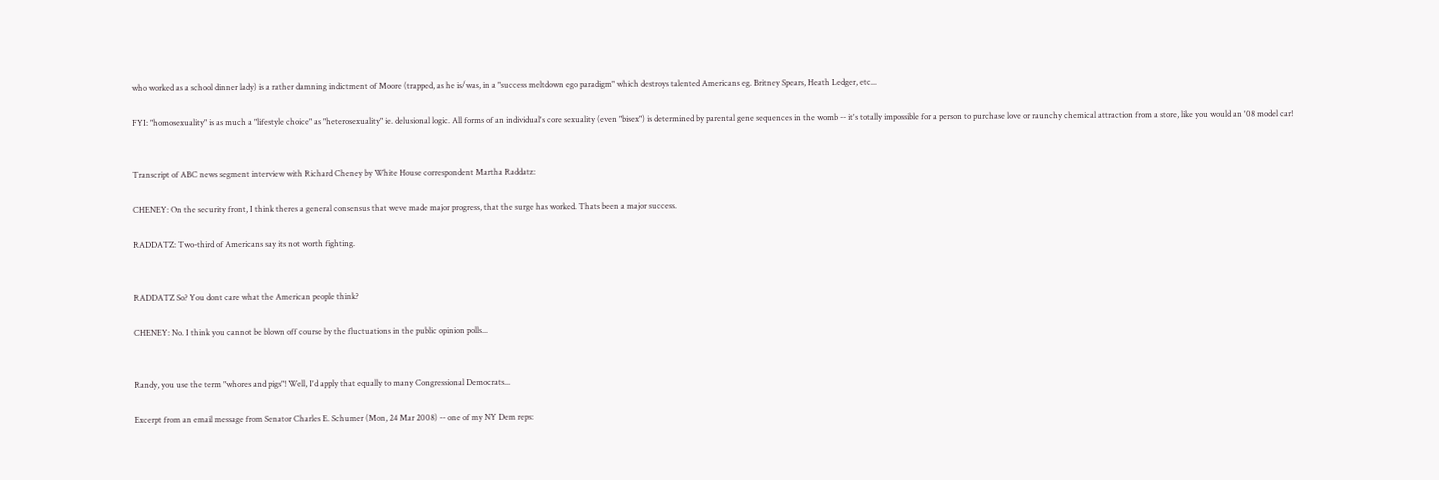who worked as a school dinner lady) is a rather damning indictment of Moore (trapped, as he is/was, in a "success meltdown ego paradigm" which destroys talented Americans eg. Britney Spears, Heath Ledger, etc...

FYI: "homosexuality" is as much a "lifestyle choice" as "heterosexuality" ie. delusional logic. All forms of an individual's core sexuality (even "bisex") is determined by parental gene sequences in the womb -- it's totally impossible for a person to purchase love or raunchy chemical attraction from a store, like you would an '08 model car!


Transcript of ABC news segment interview with Richard Cheney by White House correspondent Martha Raddatz:

CHENEY: On the security front, I think theres a general consensus that weve made major progress, that the surge has worked. Thats been a major success.

RADDATZ: Two-third of Americans say its not worth fighting.


RADDATZ So? You dont care what the American people think?

CHENEY: No. I think you cannot be blown off course by the fluctuations in the public opinion polls...


Randy, you use the term "whores and pigs"! Well, I'd apply that equally to many Congressional Democrats...

Excerpt from an email message from Senator Charles E. Schumer (Mon, 24 Mar 2008) -- one of my NY Dem reps: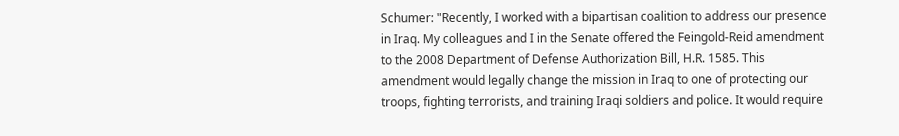Schumer: "Recently, I worked with a bipartisan coalition to address our presence in Iraq. My colleagues and I in the Senate offered the Feingold-Reid amendment to the 2008 Department of Defense Authorization Bill, H.R. 1585. This amendment would legally change the mission in Iraq to one of protecting our troops, fighting terrorists, and training Iraqi soldiers and police. It would require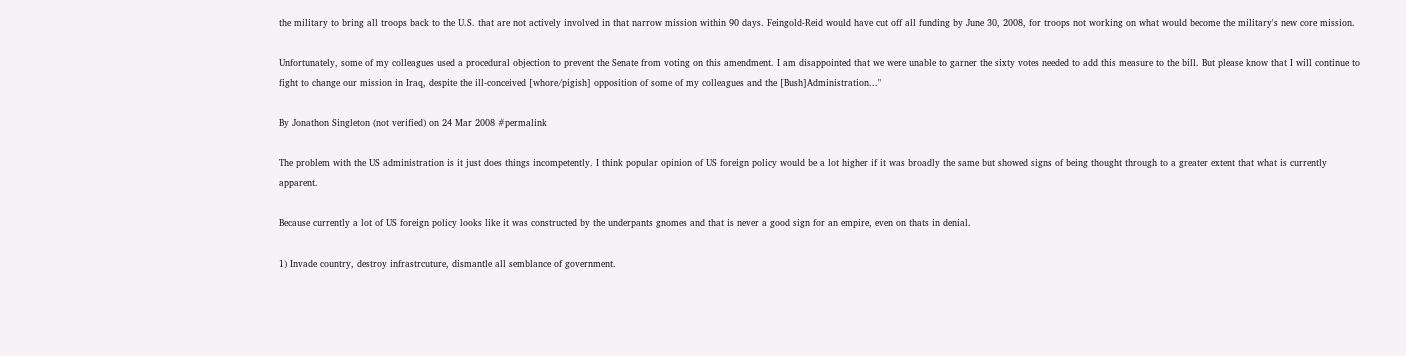the military to bring all troops back to the U.S. that are not actively involved in that narrow mission within 90 days. Feingold-Reid would have cut off all funding by June 30, 2008, for troops not working on what would become the military's new core mission.

Unfortunately, some of my colleagues used a procedural objection to prevent the Senate from voting on this amendment. I am disappointed that we were unable to garner the sixty votes needed to add this measure to the bill. But please know that I will continue to fight to change our mission in Iraq, despite the ill-conceived [whore/pigish] opposition of some of my colleagues and the [Bush]Administration..."

By Jonathon Singleton (not verified) on 24 Mar 2008 #permalink

The problem with the US administration is it just does things incompetently. I think popular opinion of US foreign policy would be a lot higher if it was broadly the same but showed signs of being thought through to a greater extent that what is currently apparent.

Because currently a lot of US foreign policy looks like it was constructed by the underpants gnomes and that is never a good sign for an empire, even on thats in denial.

1) Invade country, destroy infrastrcuture, dismantle all semblance of government.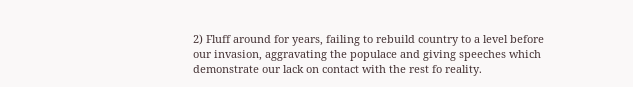2) Fluff around for years, failing to rebuild country to a level before our invasion, aggravating the populace and giving speeches which demonstrate our lack on contact with the rest fo reality.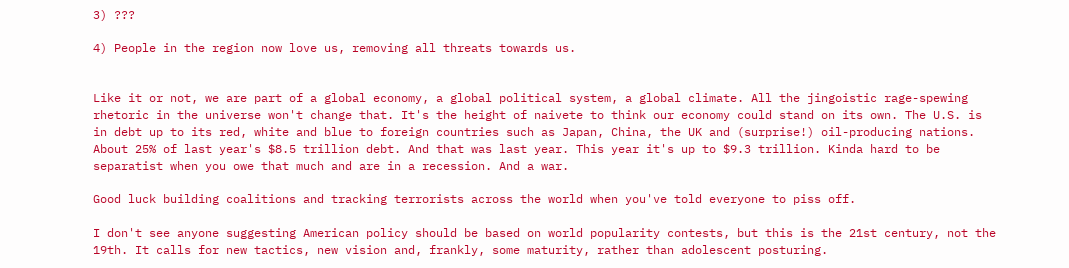3) ???

4) People in the region now love us, removing all threats towards us.


Like it or not, we are part of a global economy, a global political system, a global climate. All the jingoistic rage-spewing rhetoric in the universe won't change that. It's the height of naivete to think our economy could stand on its own. The U.S. is in debt up to its red, white and blue to foreign countries such as Japan, China, the UK and (surprise!) oil-producing nations. About 25% of last year's $8.5 trillion debt. And that was last year. This year it's up to $9.3 trillion. Kinda hard to be separatist when you owe that much and are in a recession. And a war.

Good luck building coalitions and tracking terrorists across the world when you've told everyone to piss off.

I don't see anyone suggesting American policy should be based on world popularity contests, but this is the 21st century, not the 19th. It calls for new tactics, new vision and, frankly, some maturity, rather than adolescent posturing.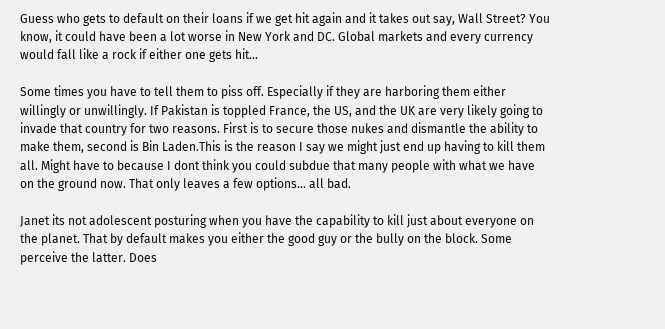Guess who gets to default on their loans if we get hit again and it takes out say, Wall Street? You know, it could have been a lot worse in New York and DC. Global markets and every currency would fall like a rock if either one gets hit...

Some times you have to tell them to piss off. Especially if they are harboring them either willingly or unwillingly. If Pakistan is toppled France, the US, and the UK are very likely going to invade that country for two reasons. First is to secure those nukes and dismantle the ability to make them, second is Bin Laden.This is the reason I say we might just end up having to kill them all. Might have to because I dont think you could subdue that many people with what we have on the ground now. That only leaves a few options... all bad.

Janet its not adolescent posturing when you have the capability to kill just about everyone on the planet. That by default makes you either the good guy or the bully on the block. Some perceive the latter. Does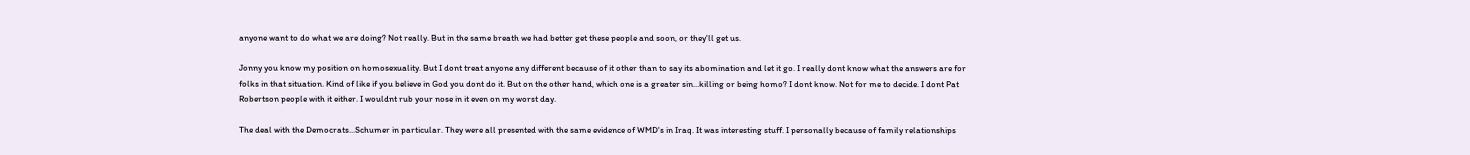anyone want to do what we are doing? Not really. But in the same breath we had better get these people and soon, or they'll get us.

Jonny you know my position on homosexuality. But I dont treat anyone any different because of it other than to say its abomination and let it go. I really dont know what the answers are for folks in that situation. Kind of like if you believe in God you dont do it. But on the other hand, which one is a greater sin...killing or being homo? I dont know. Not for me to decide. I dont Pat Robertson people with it either. I wouldnt rub your nose in it even on my worst day.

The deal with the Democrats...Schumer in particular. They were all presented with the same evidence of WMD's in Iraq. It was interesting stuff. I personally because of family relationships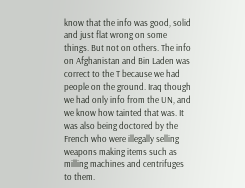know that the info was good, solid and just flat wrong on some things. But not on others. The info on Afghanistan and Bin Laden was correct to the T because we had people on the ground. Iraq though we had only info from the UN, and we know how tainted that was. It was also being doctored by the French who were illegally selling weapons making items such as milling machines and centrifuges to them.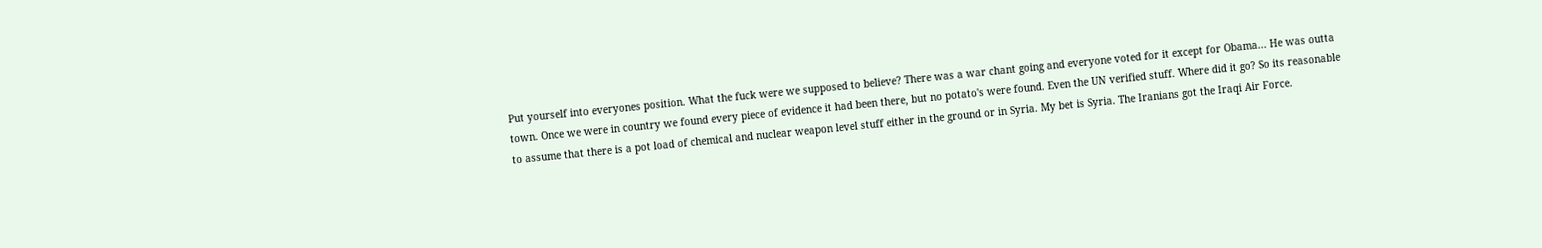Put yourself into everyones position. What the fuck were we supposed to believe? There was a war chant going and everyone voted for it except for Obama... He was outta town. Once we were in country we found every piece of evidence it had been there, but no potato's were found. Even the UN verified stuff. Where did it go? So its reasonable to assume that there is a pot load of chemical and nuclear weapon level stuff either in the ground or in Syria. My bet is Syria. The Iranians got the Iraqi Air Force.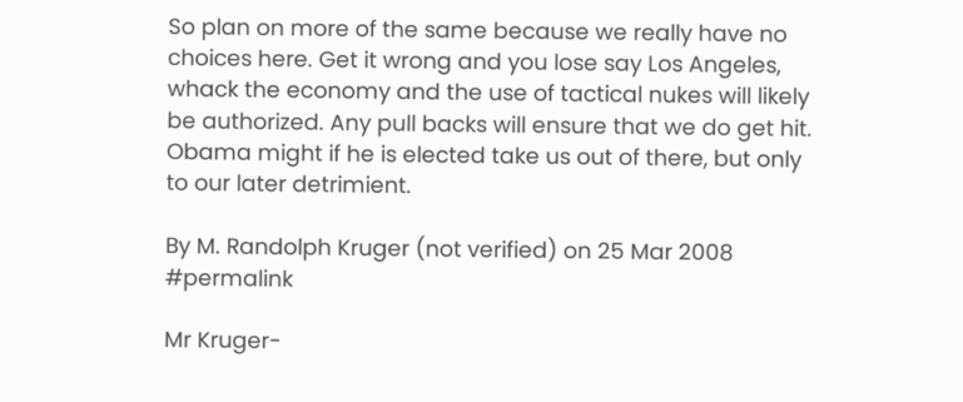So plan on more of the same because we really have no choices here. Get it wrong and you lose say Los Angeles, whack the economy and the use of tactical nukes will likely be authorized. Any pull backs will ensure that we do get hit. Obama might if he is elected take us out of there, but only to our later detrimient.

By M. Randolph Kruger (not verified) on 25 Mar 2008 #permalink

Mr Kruger-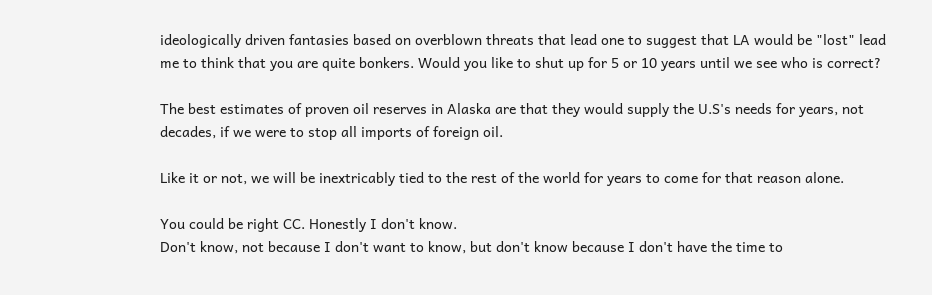ideologically driven fantasies based on overblown threats that lead one to suggest that LA would be "lost" lead me to think that you are quite bonkers. Would you like to shut up for 5 or 10 years until we see who is correct?

The best estimates of proven oil reserves in Alaska are that they would supply the U.S's needs for years, not decades, if we were to stop all imports of foreign oil.

Like it or not, we will be inextricably tied to the rest of the world for years to come for that reason alone.

You could be right CC. Honestly I don't know.
Don't know, not because I don't want to know, but don't know because I don't have the time to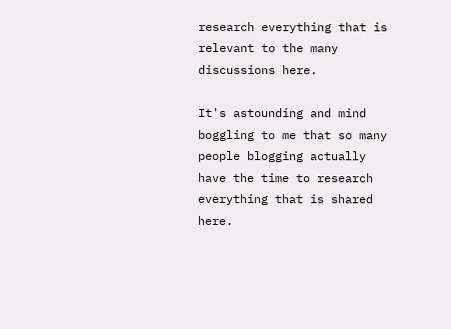research everything that is relevant to the many discussions here.

It's astounding and mind boggling to me that so many people blogging actually have the time to research everything that is shared here.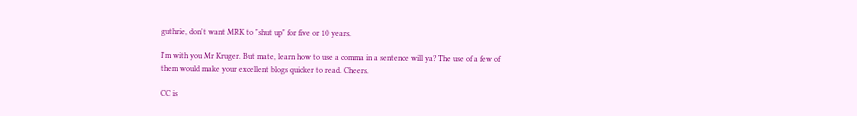guthrie, don't want MRK to "shut up" for five or 10 years.

I'm with you Mr Kruger. But mate, learn how to use a comma in a sentence will ya? The use of a few of them would make your excellent blogs quicker to read. Cheers.

CC is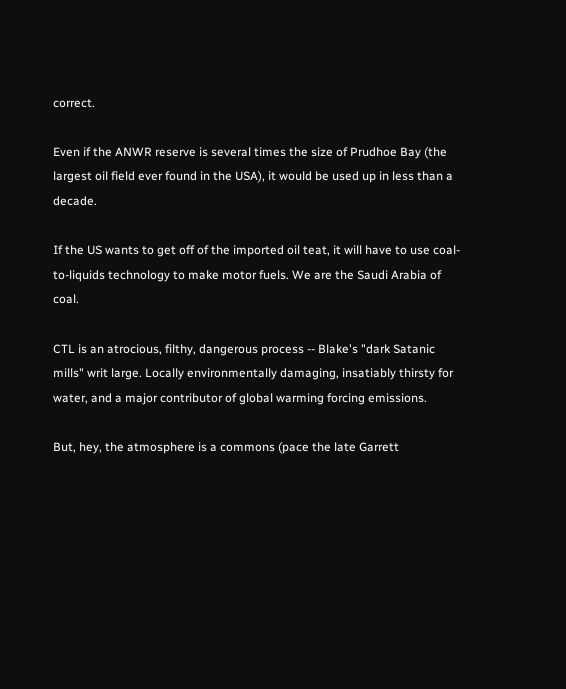correct.

Even if the ANWR reserve is several times the size of Prudhoe Bay (the largest oil field ever found in the USA), it would be used up in less than a decade.

If the US wants to get off of the imported oil teat, it will have to use coal-to-liquids technology to make motor fuels. We are the Saudi Arabia of coal.

CTL is an atrocious, filthy, dangerous process -- Blake's "dark Satanic mills" writ large. Locally environmentally damaging, insatiably thirsty for water, and a major contributor of global warming forcing emissions.

But, hey, the atmosphere is a commons (pace the late Garrett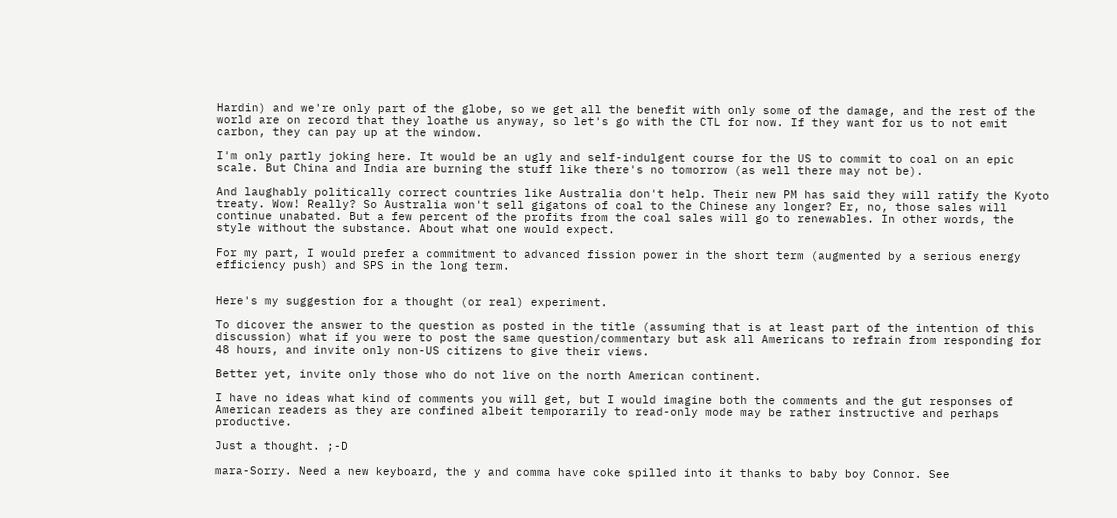Hardin) and we're only part of the globe, so we get all the benefit with only some of the damage, and the rest of the world are on record that they loathe us anyway, so let's go with the CTL for now. If they want for us to not emit carbon, they can pay up at the window.

I'm only partly joking here. It would be an ugly and self-indulgent course for the US to commit to coal on an epic scale. But China and India are burning the stuff like there's no tomorrow (as well there may not be).

And laughably politically correct countries like Australia don't help. Their new PM has said they will ratify the Kyoto treaty. Wow! Really? So Australia won't sell gigatons of coal to the Chinese any longer? Er, no, those sales will continue unabated. But a few percent of the profits from the coal sales will go to renewables. In other words, the style without the substance. About what one would expect.

For my part, I would prefer a commitment to advanced fission power in the short term (augmented by a serious energy efficiency push) and SPS in the long term.


Here's my suggestion for a thought (or real) experiment.

To dicover the answer to the question as posted in the title (assuming that is at least part of the intention of this discussion) what if you were to post the same question/commentary but ask all Americans to refrain from responding for 48 hours, and invite only non-US citizens to give their views.

Better yet, invite only those who do not live on the north American continent.

I have no ideas what kind of comments you will get, but I would imagine both the comments and the gut responses of American readers as they are confined albeit temporarily to read-only mode may be rather instructive and perhaps productive.

Just a thought. ;-D

mara-Sorry. Need a new keyboard, the y and comma have coke spilled into it thanks to baby boy Connor. See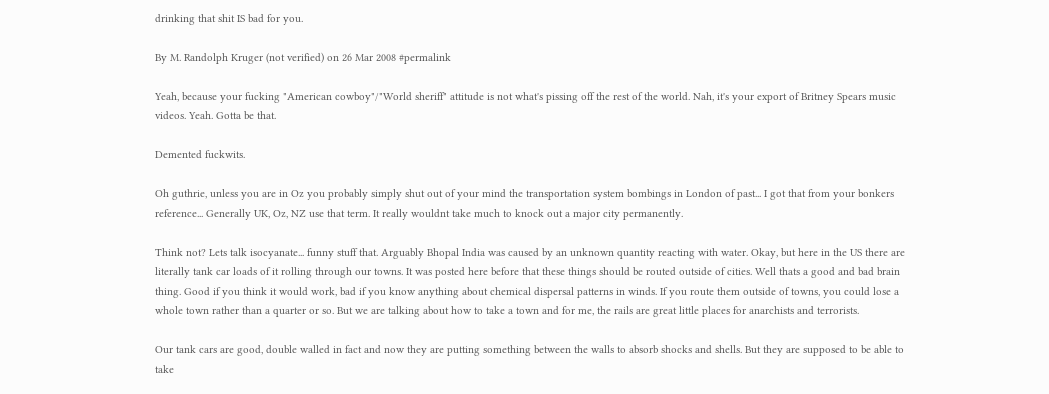drinking that shit IS bad for you.

By M. Randolph Kruger (not verified) on 26 Mar 2008 #permalink

Yeah, because your fucking "American cowboy"/"World sheriff" attitude is not what's pissing off the rest of the world. Nah, it's your export of Britney Spears music videos. Yeah. Gotta be that.

Demented fuckwits.

Oh guthrie, unless you are in Oz you probably simply shut out of your mind the transportation system bombings in London of past... I got that from your bonkers reference... Generally UK, Oz, NZ use that term. It really wouldnt take much to knock out a major city permanently.

Think not? Lets talk isocyanate... funny stuff that. Arguably Bhopal India was caused by an unknown quantity reacting with water. Okay, but here in the US there are literally tank car loads of it rolling through our towns. It was posted here before that these things should be routed outside of cities. Well thats a good and bad brain thing. Good if you think it would work, bad if you know anything about chemical dispersal patterns in winds. If you route them outside of towns, you could lose a whole town rather than a quarter or so. But we are talking about how to take a town and for me, the rails are great little places for anarchists and terrorists.

Our tank cars are good, double walled in fact and now they are putting something between the walls to absorb shocks and shells. But they are supposed to be able to take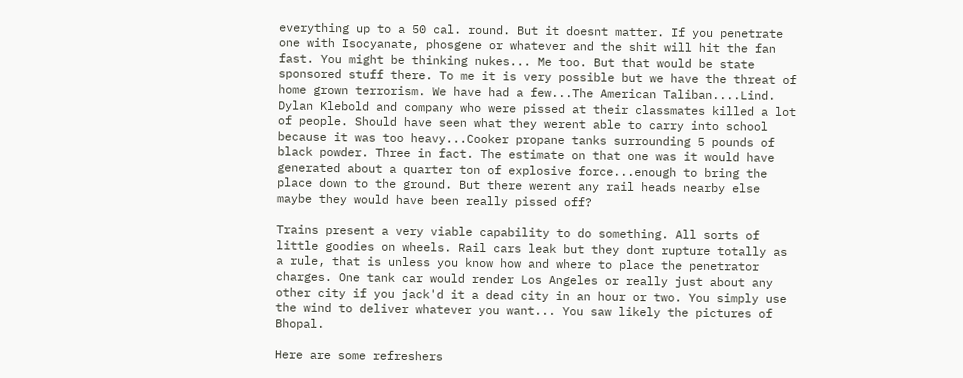everything up to a 50 cal. round. But it doesnt matter. If you penetrate one with Isocyanate, phosgene or whatever and the shit will hit the fan fast. You might be thinking nukes... Me too. But that would be state sponsored stuff there. To me it is very possible but we have the threat of home grown terrorism. We have had a few...The American Taliban....Lind. Dylan Klebold and company who were pissed at their classmates killed a lot of people. Should have seen what they werent able to carry into school because it was too heavy...Cooker propane tanks surrounding 5 pounds of black powder. Three in fact. The estimate on that one was it would have generated about a quarter ton of explosive force...enough to bring the place down to the ground. But there werent any rail heads nearby else maybe they would have been really pissed off?

Trains present a very viable capability to do something. All sorts of little goodies on wheels. Rail cars leak but they dont rupture totally as a rule, that is unless you know how and where to place the penetrator charges. One tank car would render Los Angeles or really just about any other city if you jack'd it a dead city in an hour or two. You simply use the wind to deliver whatever you want... You saw likely the pictures of Bhopal.

Here are some refreshers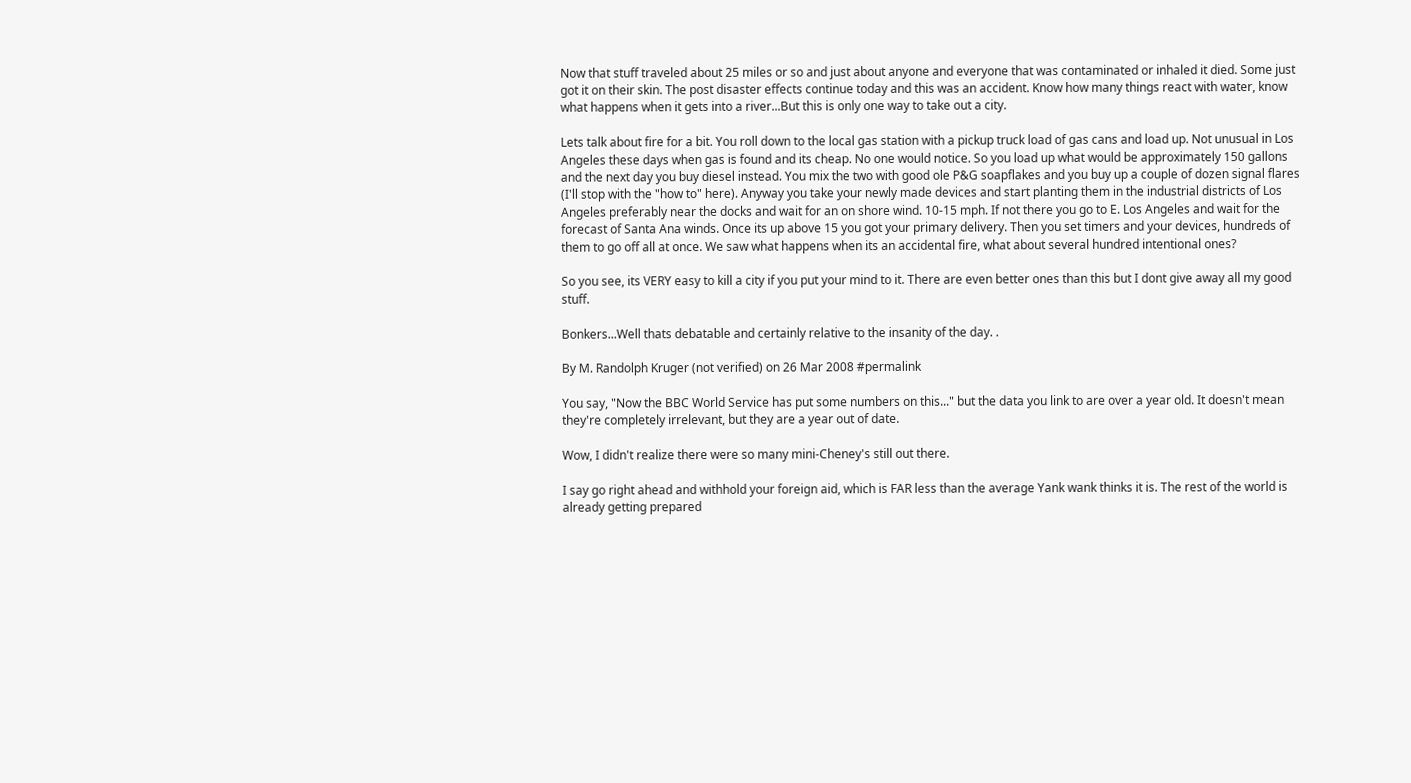Now that stuff traveled about 25 miles or so and just about anyone and everyone that was contaminated or inhaled it died. Some just got it on their skin. The post disaster effects continue today and this was an accident. Know how many things react with water, know what happens when it gets into a river...But this is only one way to take out a city.

Lets talk about fire for a bit. You roll down to the local gas station with a pickup truck load of gas cans and load up. Not unusual in Los Angeles these days when gas is found and its cheap. No one would notice. So you load up what would be approximately 150 gallons and the next day you buy diesel instead. You mix the two with good ole P&G soapflakes and you buy up a couple of dozen signal flares (I'll stop with the "how to" here). Anyway you take your newly made devices and start planting them in the industrial districts of Los Angeles preferably near the docks and wait for an on shore wind. 10-15 mph. If not there you go to E. Los Angeles and wait for the forecast of Santa Ana winds. Once its up above 15 you got your primary delivery. Then you set timers and your devices, hundreds of them to go off all at once. We saw what happens when its an accidental fire, what about several hundred intentional ones?

So you see, its VERY easy to kill a city if you put your mind to it. There are even better ones than this but I dont give away all my good stuff.

Bonkers...Well thats debatable and certainly relative to the insanity of the day. .

By M. Randolph Kruger (not verified) on 26 Mar 2008 #permalink

You say, "Now the BBC World Service has put some numbers on this..." but the data you link to are over a year old. It doesn't mean they're completely irrelevant, but they are a year out of date.

Wow, I didn't realize there were so many mini-Cheney's still out there.

I say go right ahead and withhold your foreign aid, which is FAR less than the average Yank wank thinks it is. The rest of the world is already getting prepared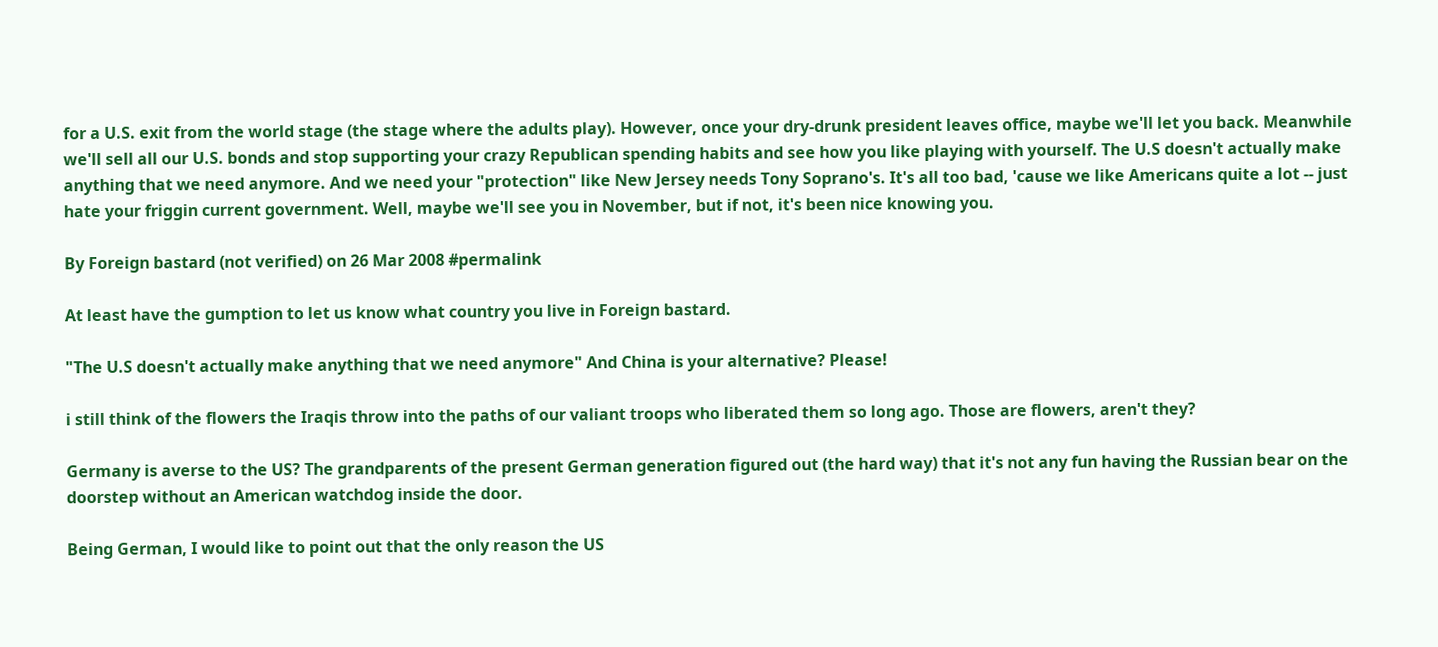for a U.S. exit from the world stage (the stage where the adults play). However, once your dry-drunk president leaves office, maybe we'll let you back. Meanwhile we'll sell all our U.S. bonds and stop supporting your crazy Republican spending habits and see how you like playing with yourself. The U.S doesn't actually make anything that we need anymore. And we need your "protection" like New Jersey needs Tony Soprano's. It's all too bad, 'cause we like Americans quite a lot -- just hate your friggin current government. Well, maybe we'll see you in November, but if not, it's been nice knowing you.

By Foreign bastard (not verified) on 26 Mar 2008 #permalink

At least have the gumption to let us know what country you live in Foreign bastard.

"The U.S doesn't actually make anything that we need anymore" And China is your alternative? Please!

i still think of the flowers the Iraqis throw into the paths of our valiant troops who liberated them so long ago. Those are flowers, aren't they?

Germany is averse to the US? The grandparents of the present German generation figured out (the hard way) that it's not any fun having the Russian bear on the doorstep without an American watchdog inside the door.

Being German, I would like to point out that the only reason the US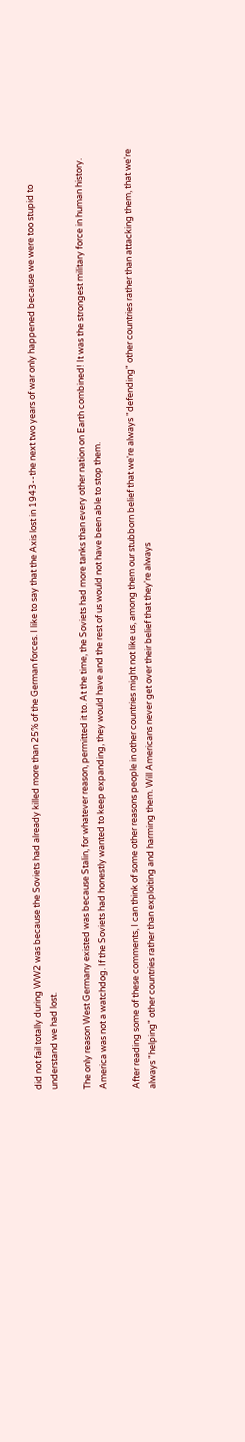did not fail totally during WW2 was because the Soviets had already killed more than 25% of the German forces. I like to say that the Axis lost in 1943--the next two years of war only happened because we were too stupid to understand we had lost.

The only reason West Germany existed was because Stalin, for whatever reason, permitted it to. At the time, the Soviets had more tanks than every other nation on Earth combined! It was the strongest military force in human history. America was not a watchdog. If the Soviets had honestly wanted to keep expanding, they would have and the rest of us would not have been able to stop them.

After reading some of these comments, I can think of some other reasons people in other countries might not like us, among them our stubborn belief that we're always "defending" other countries rather than attacking them, that we're always "helping" other countries rather than exploiting and harming them. Will Americans never get over their belief that they're always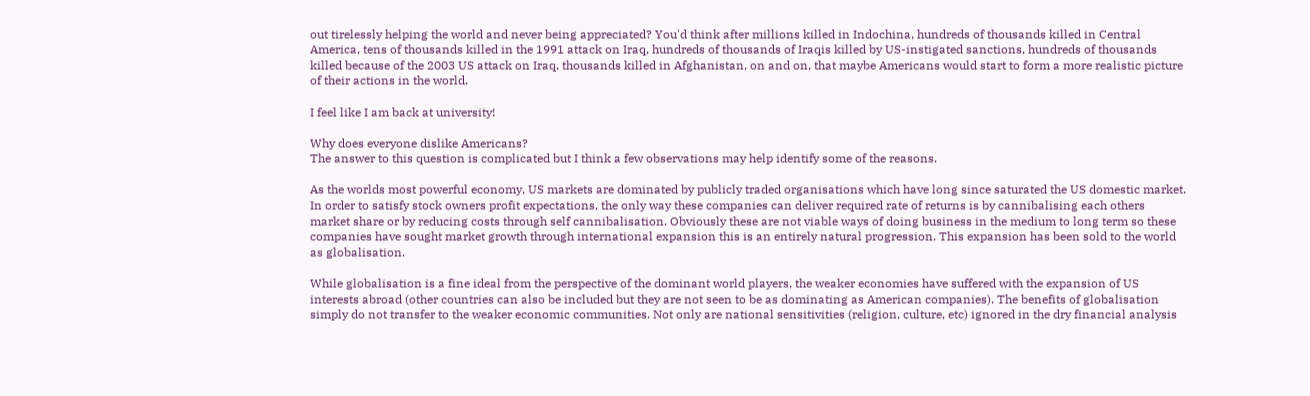out tirelessly helping the world and never being appreciated? You'd think after millions killed in Indochina, hundreds of thousands killed in Central America, tens of thousands killed in the 1991 attack on Iraq, hundreds of thousands of Iraqis killed by US-instigated sanctions, hundreds of thousands killed because of the 2003 US attack on Iraq, thousands killed in Afghanistan, on and on, that maybe Americans would start to form a more realistic picture of their actions in the world.

I feel like I am back at university!

Why does everyone dislike Americans?
The answer to this question is complicated but I think a few observations may help identify some of the reasons.

As the worlds most powerful economy, US markets are dominated by publicly traded organisations which have long since saturated the US domestic market. In order to satisfy stock owners profit expectations, the only way these companies can deliver required rate of returns is by cannibalising each others market share or by reducing costs through self cannibalisation. Obviously these are not viable ways of doing business in the medium to long term so these companies have sought market growth through international expansion this is an entirely natural progression. This expansion has been sold to the world as globalisation.

While globalisation is a fine ideal from the perspective of the dominant world players, the weaker economies have suffered with the expansion of US interests abroad (other countries can also be included but they are not seen to be as dominating as American companies). The benefits of globalisation simply do not transfer to the weaker economic communities. Not only are national sensitivities (religion, culture, etc) ignored in the dry financial analysis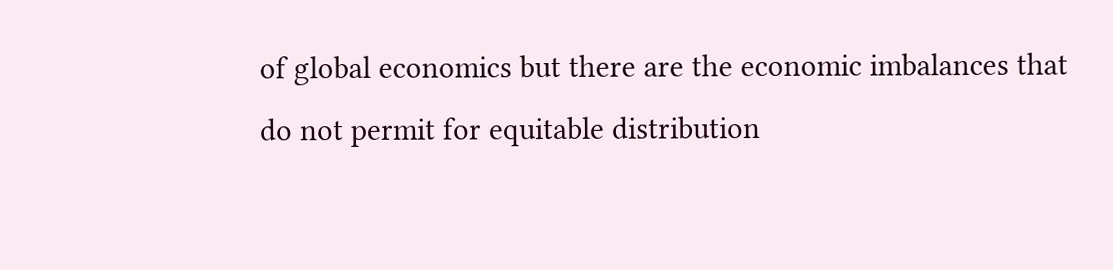of global economics but there are the economic imbalances that do not permit for equitable distribution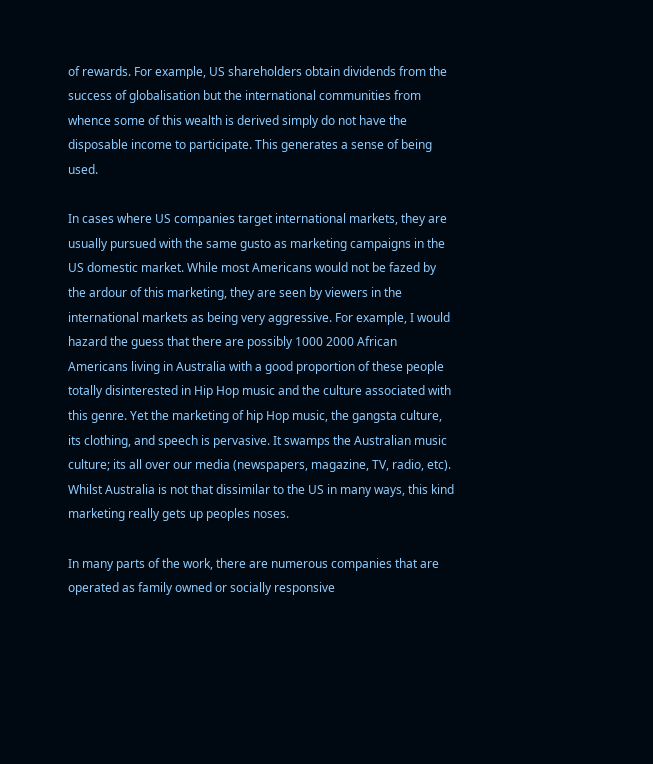of rewards. For example, US shareholders obtain dividends from the success of globalisation but the international communities from whence some of this wealth is derived simply do not have the disposable income to participate. This generates a sense of being used.

In cases where US companies target international markets, they are usually pursued with the same gusto as marketing campaigns in the US domestic market. While most Americans would not be fazed by the ardour of this marketing, they are seen by viewers in the international markets as being very aggressive. For example, I would hazard the guess that there are possibly 1000 2000 African Americans living in Australia with a good proportion of these people totally disinterested in Hip Hop music and the culture associated with this genre. Yet the marketing of hip Hop music, the gangsta culture, its clothing, and speech is pervasive. It swamps the Australian music culture; its all over our media (newspapers, magazine, TV, radio, etc). Whilst Australia is not that dissimilar to the US in many ways, this kind marketing really gets up peoples noses.

In many parts of the work, there are numerous companies that are operated as family owned or socially responsive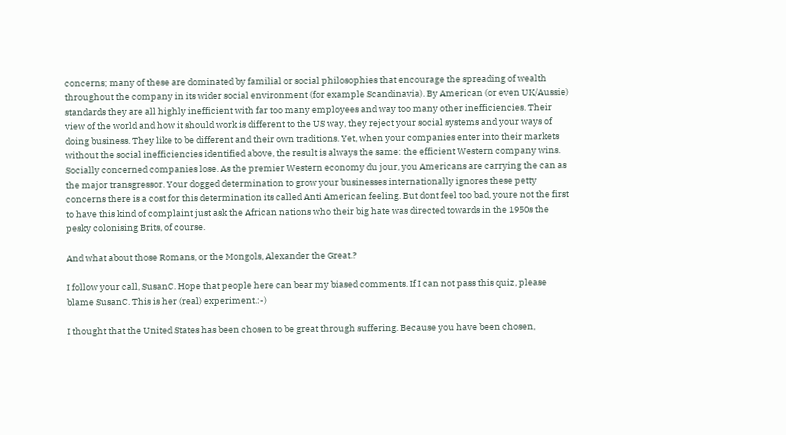concerns; many of these are dominated by familial or social philosophies that encourage the spreading of wealth throughout the company in its wider social environment (for example Scandinavia). By American (or even UK/Aussie) standards they are all highly inefficient with far too many employees and way too many other inefficiencies. Their view of the world and how it should work is different to the US way, they reject your social systems and your ways of doing business. They like to be different and their own traditions. Yet, when your companies enter into their markets without the social inefficiencies identified above, the result is always the same: the efficient Western company wins. Socially concerned companies lose. As the premier Western economy du jour, you Americans are carrying the can as the major transgressor. Your dogged determination to grow your businesses internationally ignores these petty concerns there is a cost for this determination its called Anti American feeling. But dont feel too bad, youre not the first to have this kind of complaint just ask the African nations who their big hate was directed towards in the 1950s the pesky colonising Brits, of course.

And what about those Romans, or the Mongols, Alexander the Great.?

I follow your call, SusanC. Hope that people here can bear my biased comments. If I can not pass this quiz, please blame SusanC. This is her (real) experiment.:-)

I thought that the United States has been chosen to be great through suffering. Because you have been chosen,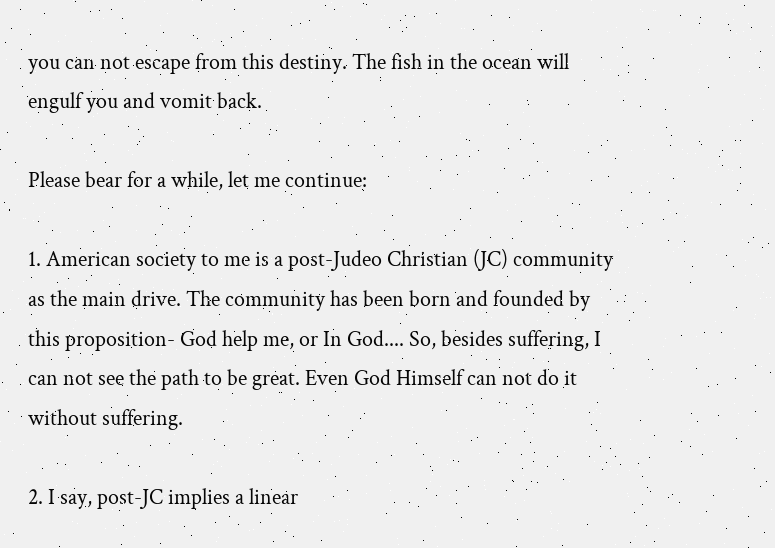you can not escape from this destiny. The fish in the ocean will engulf you and vomit back.

Please bear for a while, let me continue:

1. American society to me is a post-Judeo Christian (JC) community as the main drive. The community has been born and founded by this proposition- God help me, or In God.... So, besides suffering, I can not see the path to be great. Even God Himself can not do it without suffering.

2. I say, post-JC implies a linear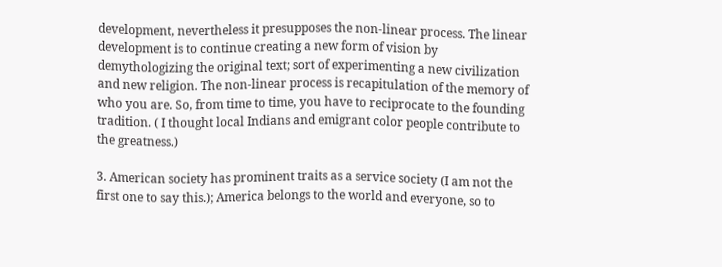development, nevertheless it presupposes the non-linear process. The linear development is to continue creating a new form of vision by demythologizing the original text; sort of experimenting a new civilization and new religion. The non-linear process is recapitulation of the memory of who you are. So, from time to time, you have to reciprocate to the founding tradition. ( I thought local Indians and emigrant color people contribute to the greatness.)

3. American society has prominent traits as a service society (I am not the first one to say this.); America belongs to the world and everyone, so to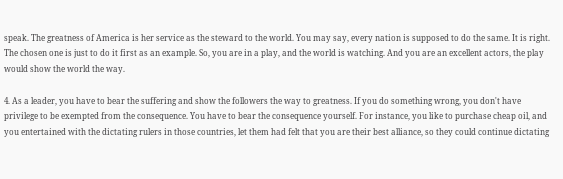speak. The greatness of America is her service as the steward to the world. You may say, every nation is supposed to do the same. It is right. The chosen one is just to do it first as an example. So, you are in a play, and the world is watching. And you are an excellent actors, the play would show the world the way.

4. As a leader, you have to bear the suffering and show the followers the way to greatness. If you do something wrong, you don't have privilege to be exempted from the consequence. You have to bear the consequence yourself. For instance, you like to purchase cheap oil, and you entertained with the dictating rulers in those countries, let them had felt that you are their best alliance, so they could continue dictating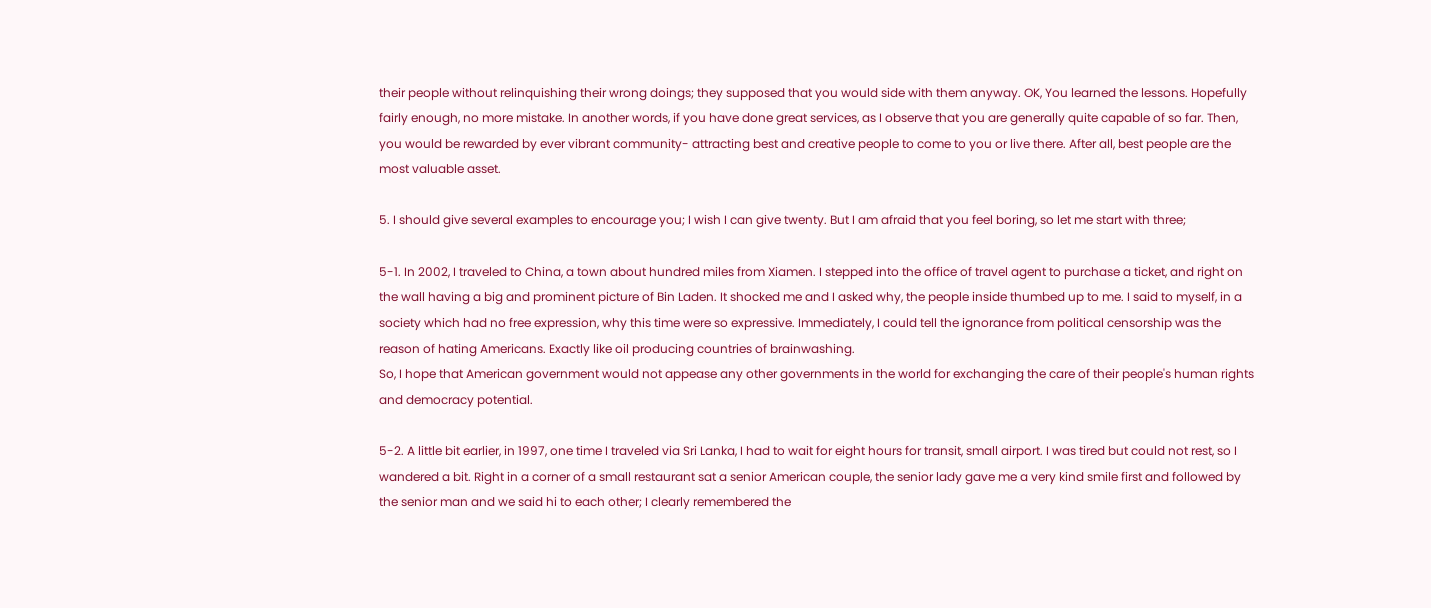their people without relinquishing their wrong doings; they supposed that you would side with them anyway. OK, You learned the lessons. Hopefully fairly enough, no more mistake. In another words, if you have done great services, as I observe that you are generally quite capable of so far. Then, you would be rewarded by ever vibrant community- attracting best and creative people to come to you or live there. After all, best people are the most valuable asset.

5. I should give several examples to encourage you; I wish I can give twenty. But I am afraid that you feel boring, so let me start with three;

5-1. In 2002, I traveled to China, a town about hundred miles from Xiamen. I stepped into the office of travel agent to purchase a ticket, and right on the wall having a big and prominent picture of Bin Laden. It shocked me and I asked why, the people inside thumbed up to me. I said to myself, in a society which had no free expression, why this time were so expressive. Immediately, I could tell the ignorance from political censorship was the reason of hating Americans. Exactly like oil producing countries of brainwashing.
So, I hope that American government would not appease any other governments in the world for exchanging the care of their people's human rights and democracy potential.

5-2. A little bit earlier, in 1997, one time I traveled via Sri Lanka, I had to wait for eight hours for transit, small airport. I was tired but could not rest, so I wandered a bit. Right in a corner of a small restaurant sat a senior American couple, the senior lady gave me a very kind smile first and followed by the senior man and we said hi to each other; I clearly remembered the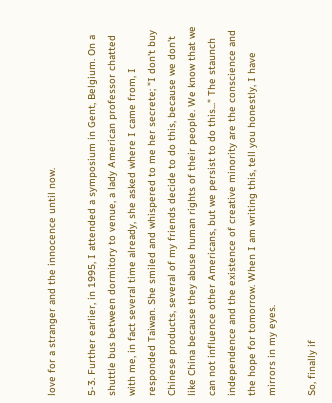love for a stranger and the innocence until now.

5-3. Further earlier, in 1995, I attended a symposium in Gent, Belgium. On a shuttle bus between dormitory to venue, a lady American professor chatted with me, in fact several time already, she asked where I came from, I responded Taiwan. She smiled and whispered to me her secrete; "I don't buy Chinese products, several of my friends decide to do this, because we don't like China because they abuse human rights of their people. We know that we can not influence other Americans, but we persist to do this..." The staunch independence and the existence of creative minority are the conscience and the hope for tomorrow. When I am writing this, tell you honestly, I have mirrors in my eyes.

So, finally if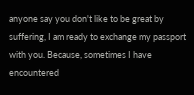anyone say you don't like to be great by suffering, I am ready to exchange my passport with you. Because, sometimes I have encountered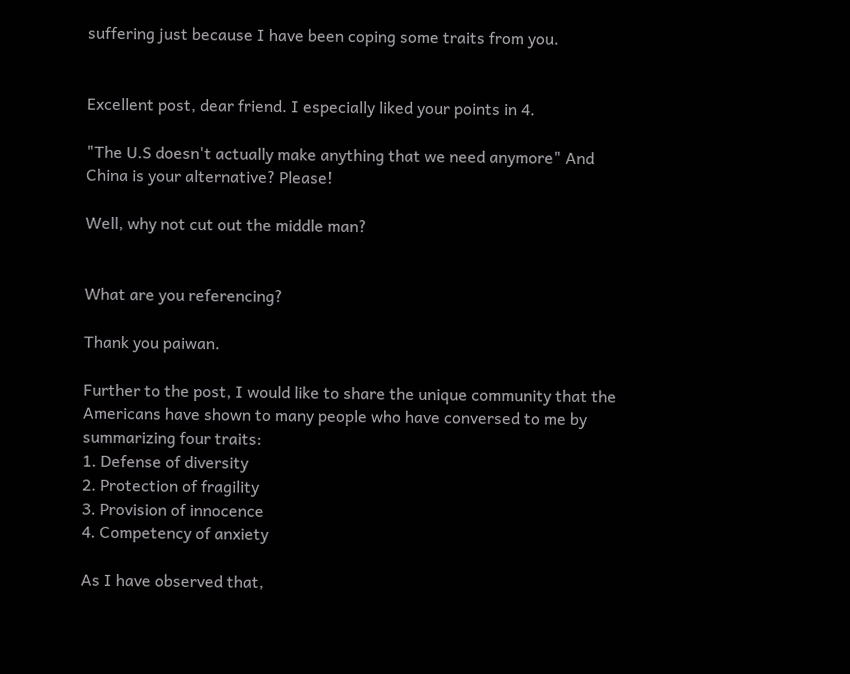suffering just because I have been coping some traits from you.


Excellent post, dear friend. I especially liked your points in 4.

"The U.S doesn't actually make anything that we need anymore" And China is your alternative? Please!

Well, why not cut out the middle man?


What are you referencing?

Thank you paiwan.

Further to the post, I would like to share the unique community that the Americans have shown to many people who have conversed to me by summarizing four traits:
1. Defense of diversity
2. Protection of fragility
3. Provision of innocence
4. Competency of anxiety

As I have observed that,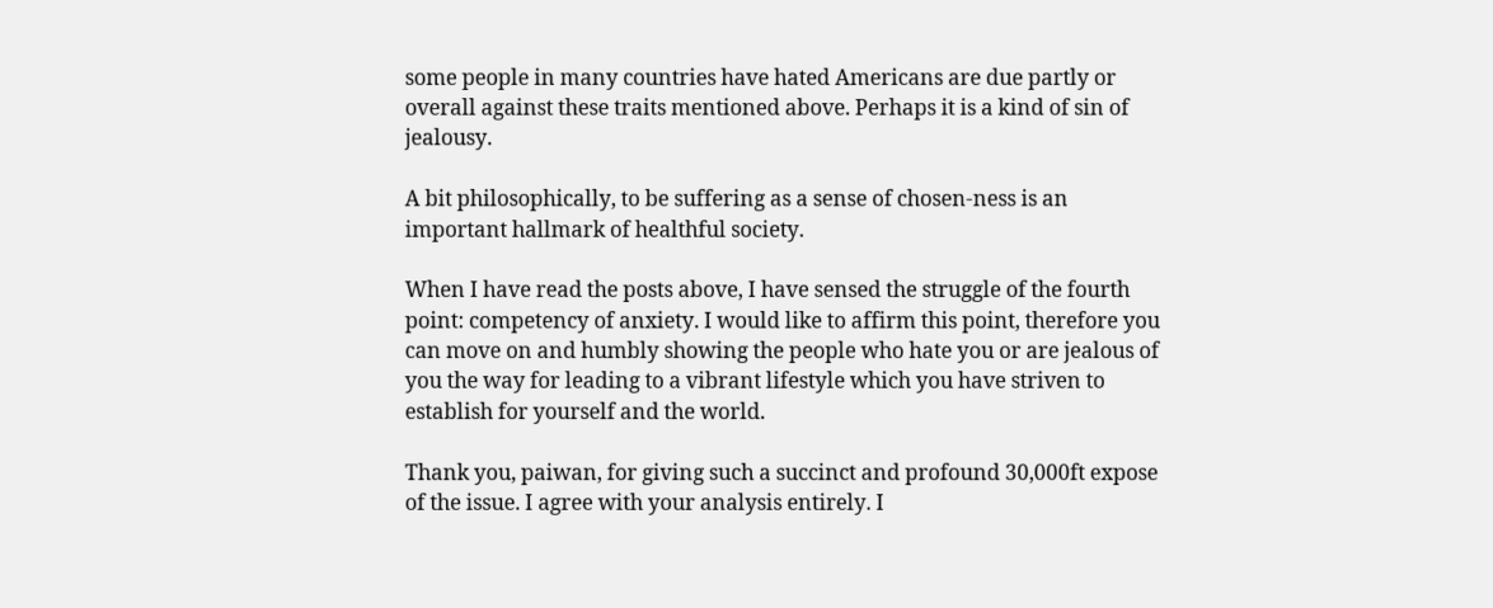some people in many countries have hated Americans are due partly or overall against these traits mentioned above. Perhaps it is a kind of sin of jealousy.

A bit philosophically, to be suffering as a sense of chosen-ness is an important hallmark of healthful society.

When I have read the posts above, I have sensed the struggle of the fourth point: competency of anxiety. I would like to affirm this point, therefore you can move on and humbly showing the people who hate you or are jealous of you the way for leading to a vibrant lifestyle which you have striven to establish for yourself and the world.

Thank you, paiwan, for giving such a succinct and profound 30,000ft expose of the issue. I agree with your analysis entirely. I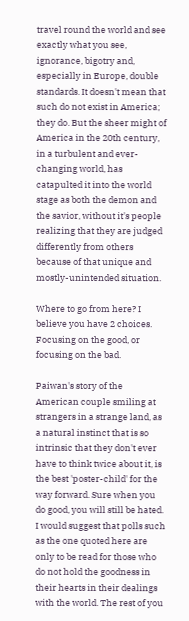travel round the world and see exactly what you see, ignorance, bigotry and, especially in Europe, double standards. It doesn't mean that such do not exist in America; they do. But the sheer might of America in the 20th century, in a turbulent and ever-changing world, has catapulted it into the world stage as both the demon and the savior, without it's people realizing that they are judged differently from others because of that unique and mostly-unintended situation.

Where to go from here? I believe you have 2 choices. Focusing on the good, or focusing on the bad.

Paiwan's story of the American couple smiling at strangers in a strange land, as a natural instinct that is so intrinsic that they don't ever have to think twice about it, is the best 'poster-child' for the way forward. Sure when you do good, you will still be hated. I would suggest that polls such as the one quoted here are only to be read for those who do not hold the goodness in their hearts in their dealings with the world. The rest of you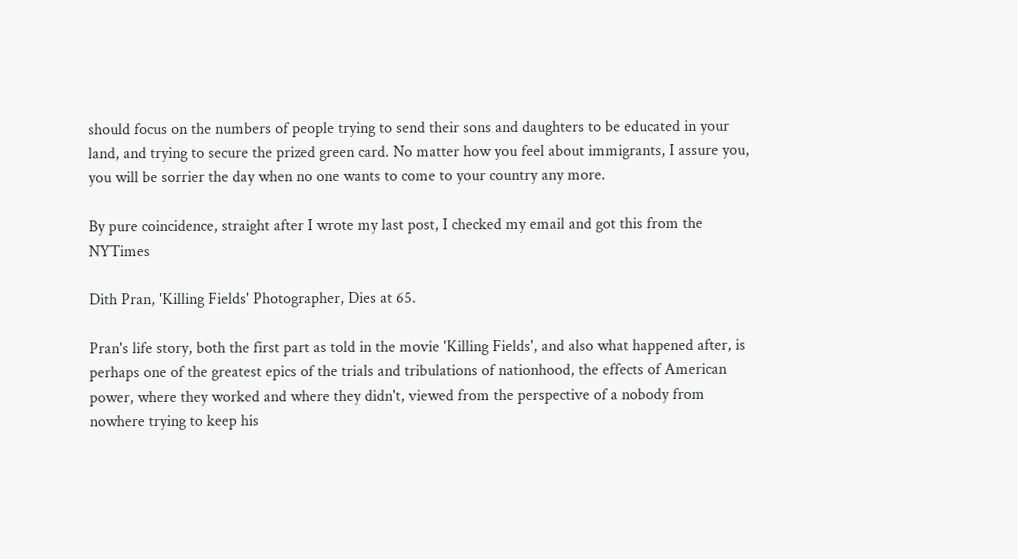should focus on the numbers of people trying to send their sons and daughters to be educated in your land, and trying to secure the prized green card. No matter how you feel about immigrants, I assure you, you will be sorrier the day when no one wants to come to your country any more.

By pure coincidence, straight after I wrote my last post, I checked my email and got this from the NYTimes

Dith Pran, 'Killing Fields' Photographer, Dies at 65.

Pran's life story, both the first part as told in the movie 'Killing Fields', and also what happened after, is perhaps one of the greatest epics of the trials and tribulations of nationhood, the effects of American power, where they worked and where they didn't, viewed from the perspective of a nobody from nowhere trying to keep his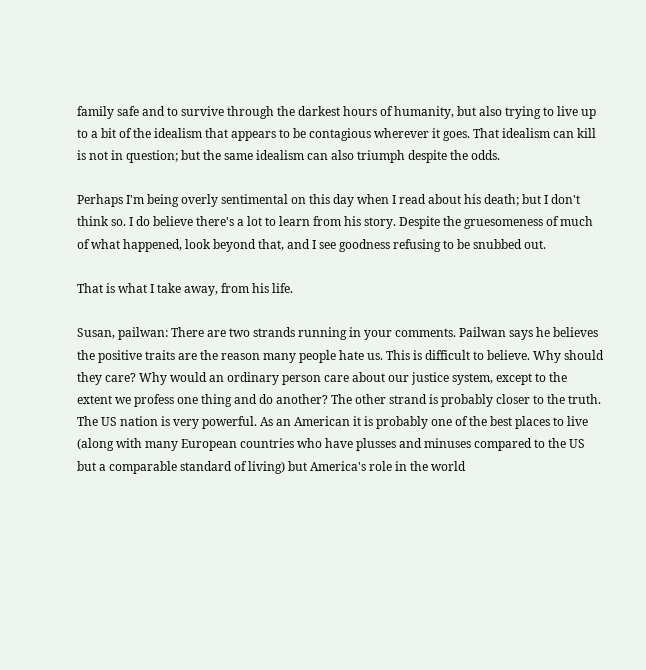family safe and to survive through the darkest hours of humanity, but also trying to live up to a bit of the idealism that appears to be contagious wherever it goes. That idealism can kill is not in question; but the same idealism can also triumph despite the odds.

Perhaps I'm being overly sentimental on this day when I read about his death; but I don't think so. I do believe there's a lot to learn from his story. Despite the gruesomeness of much of what happened, look beyond that, and I see goodness refusing to be snubbed out.

That is what I take away, from his life.

Susan, pailwan: There are two strands running in your comments. Pailwan says he believes the positive traits are the reason many people hate us. This is difficult to believe. Why should they care? Why would an ordinary person care about our justice system, except to the extent we profess one thing and do another? The other strand is probably closer to the truth. The US nation is very powerful. As an American it is probably one of the best places to live (along with many European countries who have plusses and minuses compared to the US but a comparable standard of living) but America's role in the world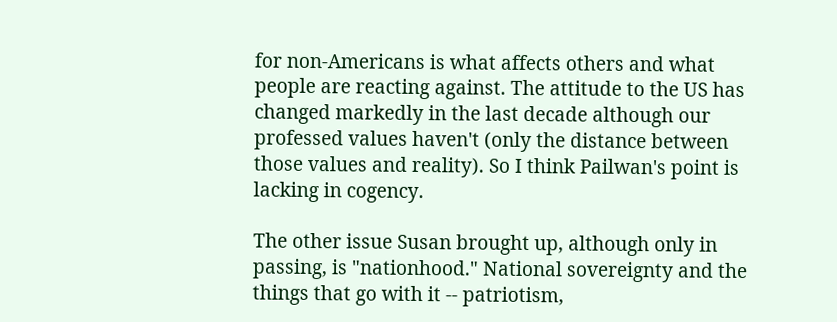for non-Americans is what affects others and what people are reacting against. The attitude to the US has changed markedly in the last decade although our professed values haven't (only the distance between those values and reality). So I think Pailwan's point is lacking in cogency.

The other issue Susan brought up, although only in passing, is "nationhood." National sovereignty and the things that go with it -- patriotism,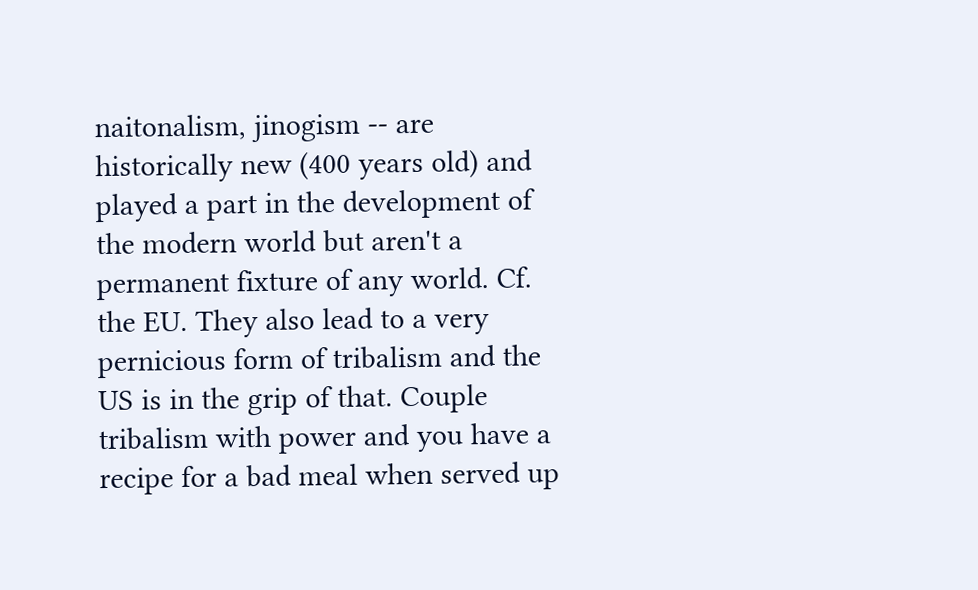naitonalism, jinogism -- are historically new (400 years old) and played a part in the development of the modern world but aren't a permanent fixture of any world. Cf. the EU. They also lead to a very pernicious form of tribalism and the US is in the grip of that. Couple tribalism with power and you have a recipe for a bad meal when served up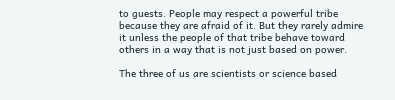to guests. People may respect a powerful tribe because they are afraid of it. But they rarely admire it unless the people of that tribe behave toward others in a way that is not just based on power.

The three of us are scientists or science based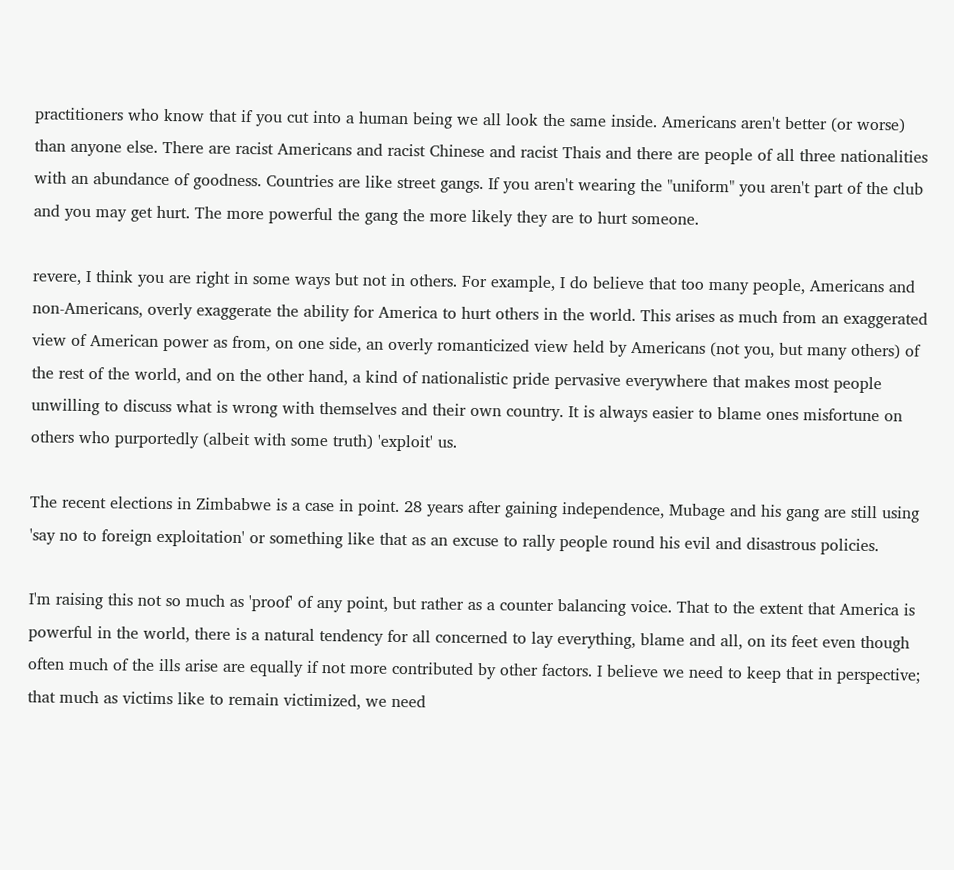practitioners who know that if you cut into a human being we all look the same inside. Americans aren't better (or worse) than anyone else. There are racist Americans and racist Chinese and racist Thais and there are people of all three nationalities with an abundance of goodness. Countries are like street gangs. If you aren't wearing the "uniform" you aren't part of the club and you may get hurt. The more powerful the gang the more likely they are to hurt someone.

revere, I think you are right in some ways but not in others. For example, I do believe that too many people, Americans and non-Americans, overly exaggerate the ability for America to hurt others in the world. This arises as much from an exaggerated view of American power as from, on one side, an overly romanticized view held by Americans (not you, but many others) of the rest of the world, and on the other hand, a kind of nationalistic pride pervasive everywhere that makes most people unwilling to discuss what is wrong with themselves and their own country. It is always easier to blame ones misfortune on others who purportedly (albeit with some truth) 'exploit' us.

The recent elections in Zimbabwe is a case in point. 28 years after gaining independence, Mubage and his gang are still using 'say no to foreign exploitation' or something like that as an excuse to rally people round his evil and disastrous policies.

I'm raising this not so much as 'proof' of any point, but rather as a counter balancing voice. That to the extent that America is powerful in the world, there is a natural tendency for all concerned to lay everything, blame and all, on its feet even though often much of the ills arise are equally if not more contributed by other factors. I believe we need to keep that in perspective; that much as victims like to remain victimized, we need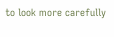to look more carefully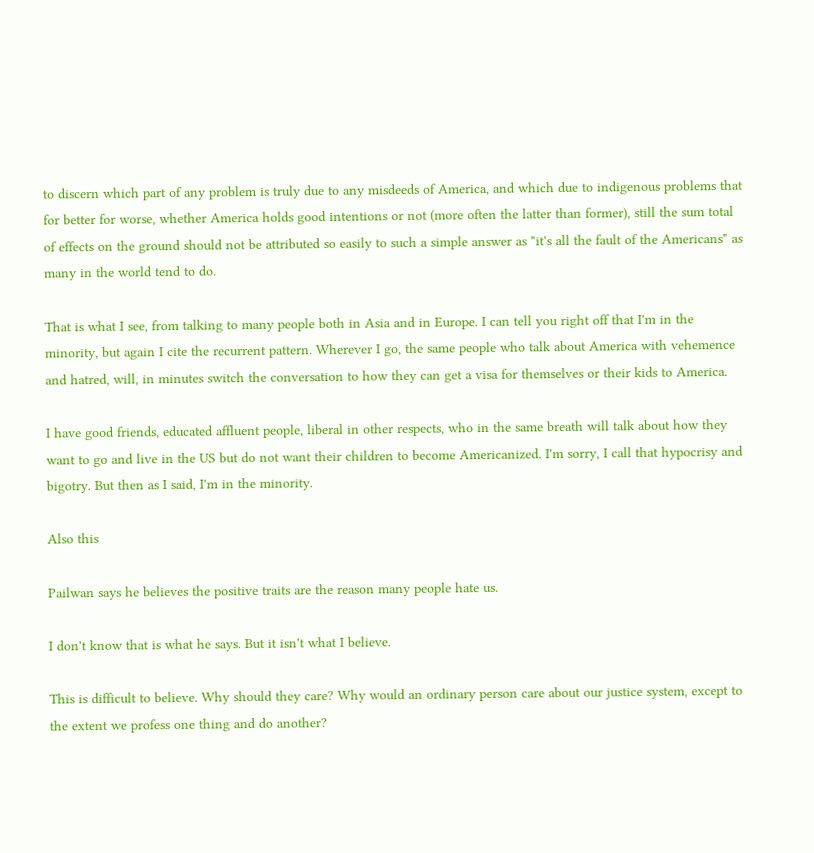to discern which part of any problem is truly due to any misdeeds of America, and which due to indigenous problems that for better for worse, whether America holds good intentions or not (more often the latter than former), still the sum total of effects on the ground should not be attributed so easily to such a simple answer as "it's all the fault of the Americans" as many in the world tend to do.

That is what I see, from talking to many people both in Asia and in Europe. I can tell you right off that I'm in the minority, but again I cite the recurrent pattern. Wherever I go, the same people who talk about America with vehemence and hatred, will, in minutes switch the conversation to how they can get a visa for themselves or their kids to America.

I have good friends, educated affluent people, liberal in other respects, who in the same breath will talk about how they want to go and live in the US but do not want their children to become Americanized. I'm sorry, I call that hypocrisy and bigotry. But then as I said, I'm in the minority.

Also this

Pailwan says he believes the positive traits are the reason many people hate us.

I don't know that is what he says. But it isn't what I believe.

This is difficult to believe. Why should they care? Why would an ordinary person care about our justice system, except to the extent we profess one thing and do another?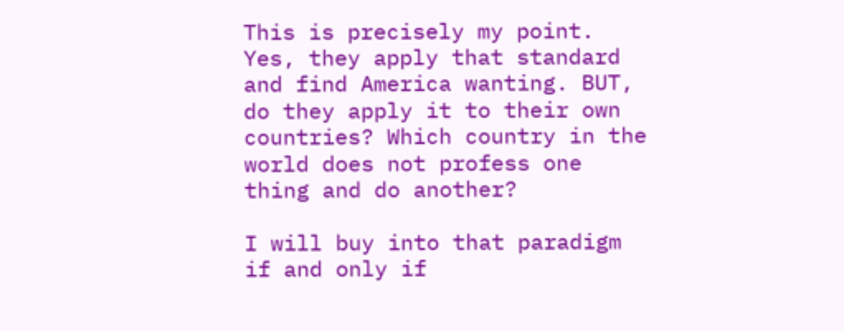This is precisely my point. Yes, they apply that standard and find America wanting. BUT, do they apply it to their own countries? Which country in the world does not profess one thing and do another?

I will buy into that paradigm if and only if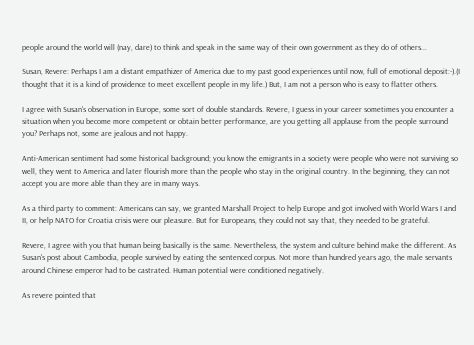people around the world will (nay, dare) to think and speak in the same way of their own government as they do of others...

Susan, Revere: Perhaps I am a distant empathizer of America due to my past good experiences until now, full of emotional deposit:-).(I thought that it is a kind of providence to meet excellent people in my life.) But, I am not a person who is easy to flatter others.

I agree with Susan's observation in Europe, some sort of double standards. Revere, I guess in your career sometimes you encounter a situation when you become more competent or obtain better performance, are you getting all applause from the people surround you? Perhaps not, some are jealous and not happy.

Anti-American sentiment had some historical background; you know the emigrants in a society were people who were not surviving so well, they went to America and later flourish more than the people who stay in the original country. In the beginning, they can not accept you are more able than they are in many ways.

As a third party to comment: Americans can say, we granted Marshall Project to help Europe and got involved with World Wars I and II, or help NATO for Croatia crisis were our pleasure. But for Europeans, they could not say that, they needed to be grateful.

Revere, I agree with you that human being basically is the same. Nevertheless, the system and culture behind make the different. As Susan's post about Cambodia, people survived by eating the sentenced corpus. Not more than hundred years ago, the male servants around Chinese emperor had to be castrated. Human potential were conditioned negatively.

As revere pointed that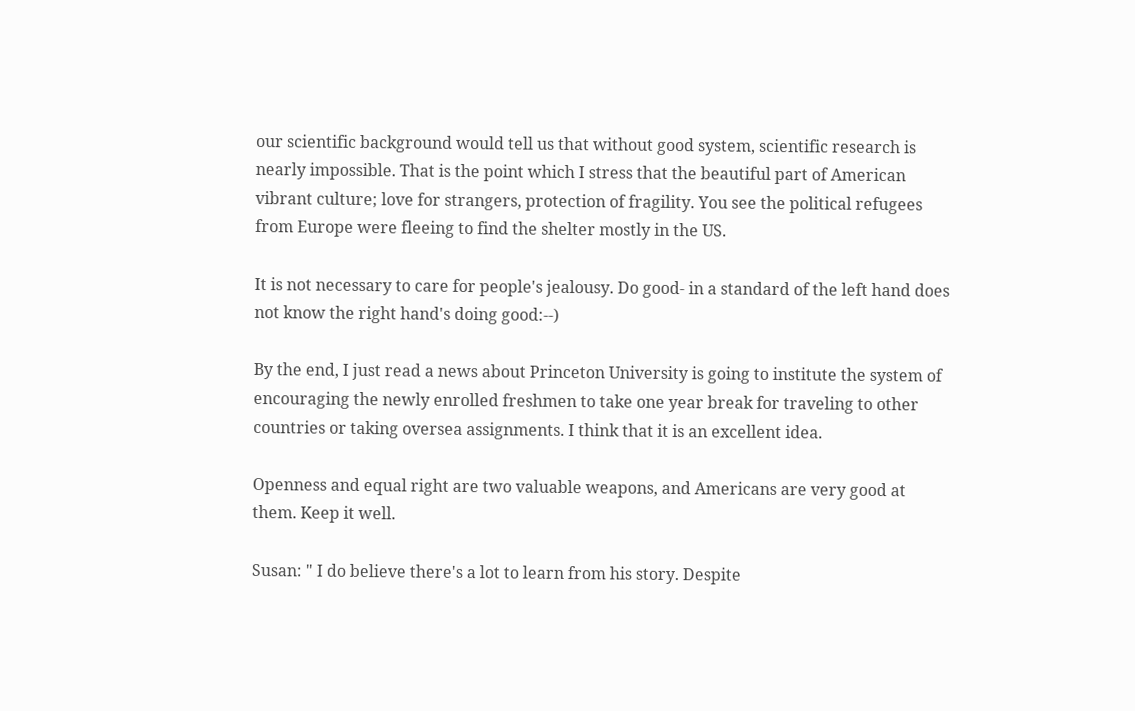our scientific background would tell us that without good system, scientific research is nearly impossible. That is the point which I stress that the beautiful part of American vibrant culture; love for strangers, protection of fragility. You see the political refugees from Europe were fleeing to find the shelter mostly in the US.

It is not necessary to care for people's jealousy. Do good- in a standard of the left hand does not know the right hand's doing good:--)

By the end, I just read a news about Princeton University is going to institute the system of encouraging the newly enrolled freshmen to take one year break for traveling to other countries or taking oversea assignments. I think that it is an excellent idea.

Openness and equal right are two valuable weapons, and Americans are very good at them. Keep it well.

Susan: " I do believe there's a lot to learn from his story. Despite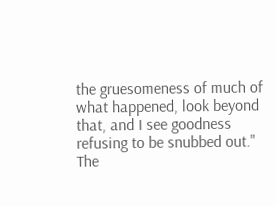the gruesomeness of much of what happened, look beyond that, and I see goodness refusing to be snubbed out."
The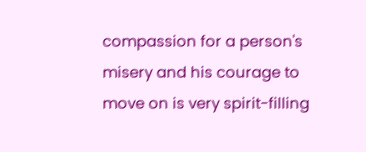compassion for a person's misery and his courage to move on is very spirit-filling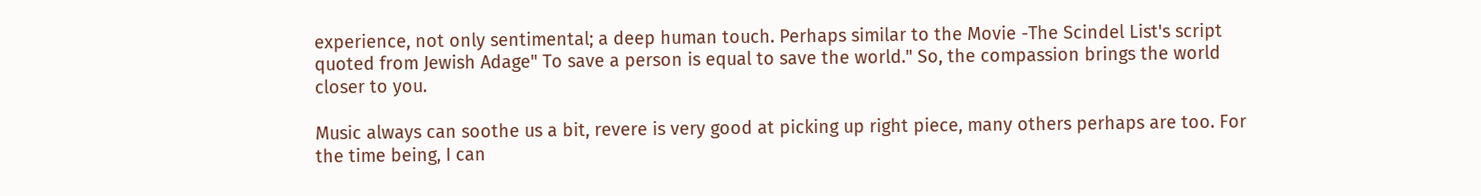experience, not only sentimental; a deep human touch. Perhaps similar to the Movie -The Scindel List's script quoted from Jewish Adage" To save a person is equal to save the world." So, the compassion brings the world closer to you.

Music always can soothe us a bit, revere is very good at picking up right piece, many others perhaps are too. For the time being, I can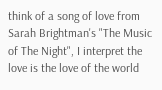think of a song of love from Sarah Brightman's "The Music of The Night", I interpret the love is the love of the world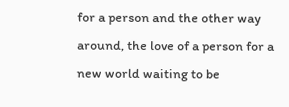for a person and the other way around, the love of a person for a new world waiting to be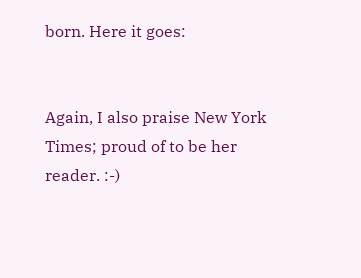born. Here it goes:


Again, I also praise New York Times; proud of to be her reader. :-)